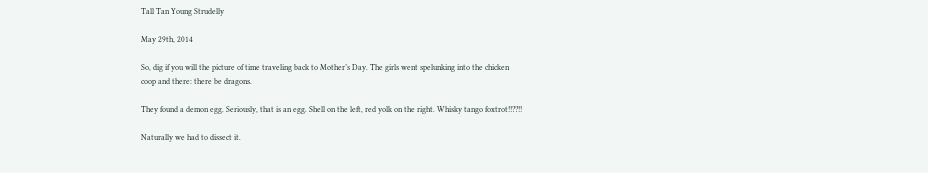Tall Tan Young Strudelly

May 29th, 2014

So, dig if you will the picture of time traveling back to Mother’s Day. The girls went spelunking into the chicken coop and there: there be dragons.

They found a demon egg. Seriously, that is an egg. Shell on the left, red yolk on the right. Whisky tango foxtrot!!??!!

Naturally we had to dissect it.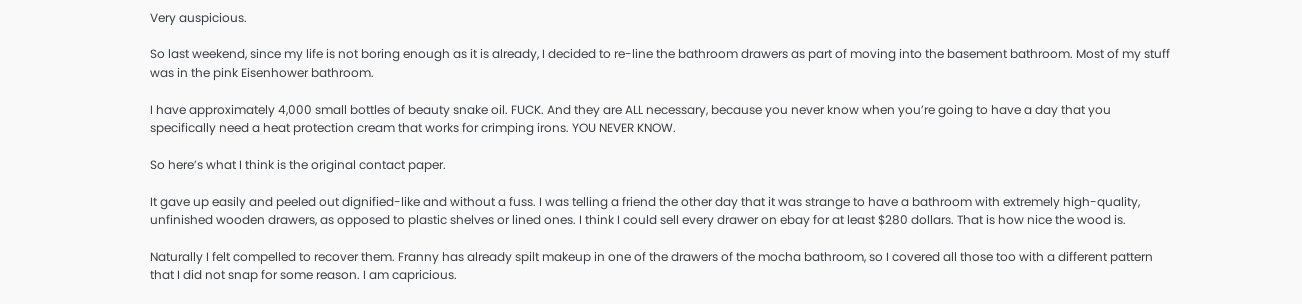Very auspicious.

So last weekend, since my life is not boring enough as it is already, I decided to re-line the bathroom drawers as part of moving into the basement bathroom. Most of my stuff was in the pink Eisenhower bathroom.

I have approximately 4,000 small bottles of beauty snake oil. FUCK. And they are ALL necessary, because you never know when you’re going to have a day that you specifically need a heat protection cream that works for crimping irons. YOU NEVER KNOW.

So here’s what I think is the original contact paper.

It gave up easily and peeled out dignified-like and without a fuss. I was telling a friend the other day that it was strange to have a bathroom with extremely high-quality, unfinished wooden drawers, as opposed to plastic shelves or lined ones. I think I could sell every drawer on ebay for at least $280 dollars. That is how nice the wood is.

Naturally I felt compelled to recover them. Franny has already spilt makeup in one of the drawers of the mocha bathroom, so I covered all those too with a different pattern that I did not snap for some reason. I am capricious.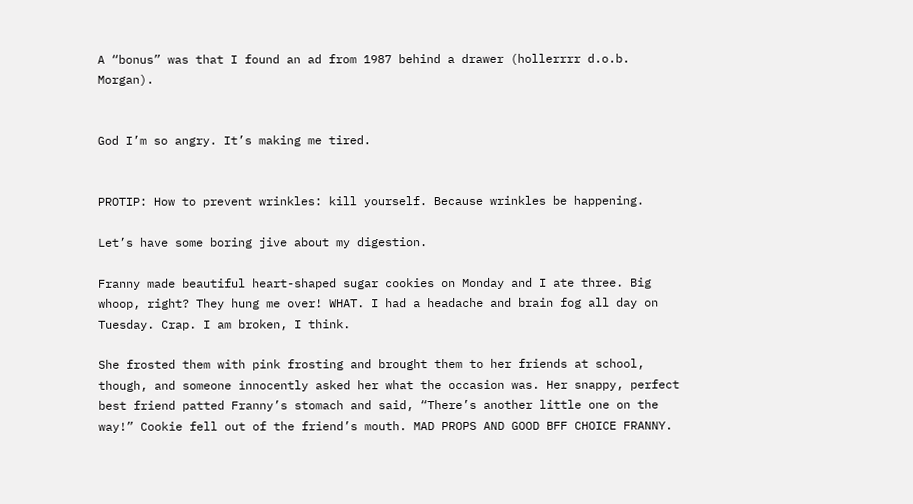A “bonus” was that I found an ad from 1987 behind a drawer (hollerrrr d.o.b. Morgan).


God I’m so angry. It’s making me tired.


PROTIP: How to prevent wrinkles: kill yourself. Because wrinkles be happening.

Let’s have some boring jive about my digestion.

Franny made beautiful heart-shaped sugar cookies on Monday and I ate three. Big whoop, right? They hung me over! WHAT. I had a headache and brain fog all day on Tuesday. Crap. I am broken, I think.

She frosted them with pink frosting and brought them to her friends at school, though, and someone innocently asked her what the occasion was. Her snappy, perfect best friend patted Franny’s stomach and said, “There’s another little one on the way!” Cookie fell out of the friend’s mouth. MAD PROPS AND GOOD BFF CHOICE FRANNY.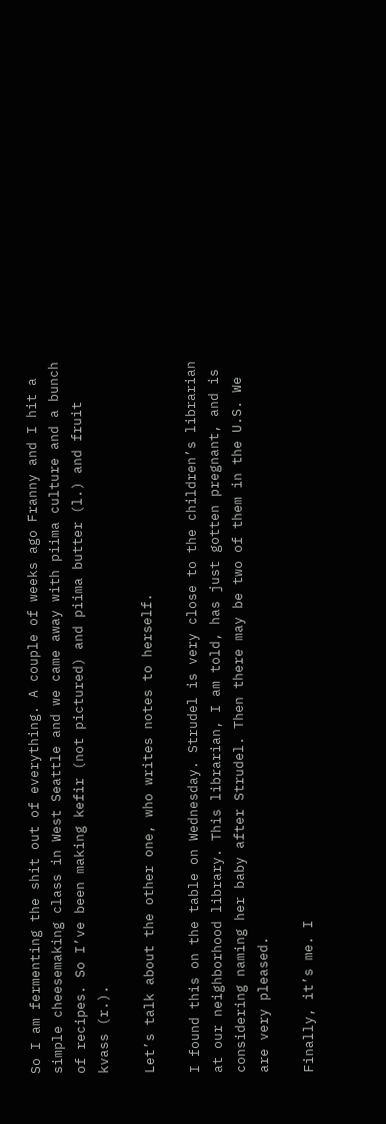So I am fermenting the shit out of everything. A couple of weeks ago Franny and I hit a simple cheesemaking class in West Seattle and we came away with piima culture and a bunch of recipes. So I’ve been making kefir (not pictured) and piima butter (l.) and fruit kvass (r.).

Let’s talk about the other one, who writes notes to herself.

I found this on the table on Wednesday. Strudel is very close to the children’s librarian at our neighborhood library. This librarian, I am told, has just gotten pregnant, and is considering naming her baby after Strudel. Then there may be two of them in the U.S. We are very pleased.

Finally, it’s me. I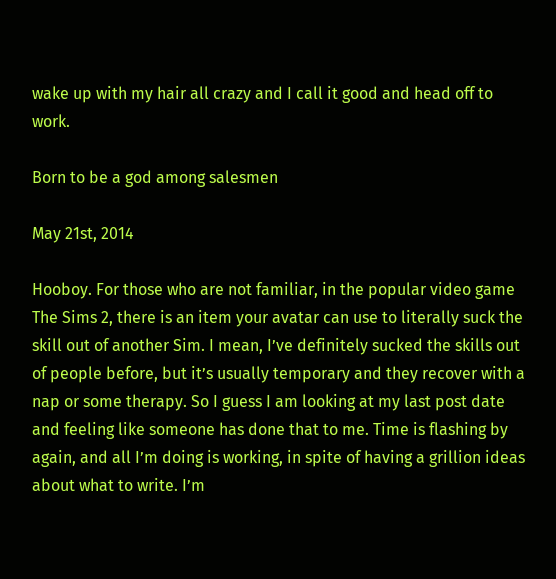wake up with my hair all crazy and I call it good and head off to work.

Born to be a god among salesmen

May 21st, 2014

Hooboy. For those who are not familiar, in the popular video game The Sims 2, there is an item your avatar can use to literally suck the skill out of another Sim. I mean, I’ve definitely sucked the skills out of people before, but it’s usually temporary and they recover with a nap or some therapy. So I guess I am looking at my last post date and feeling like someone has done that to me. Time is flashing by again, and all I’m doing is working, in spite of having a grillion ideas about what to write. I’m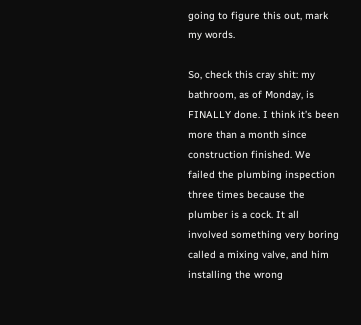going to figure this out, mark my words.

So, check this cray shit: my bathroom, as of Monday, is FINALLY done. I think it’s been more than a month since construction finished. We failed the plumbing inspection three times because the plumber is a cock. It all involved something very boring called a mixing valve, and him installing the wrong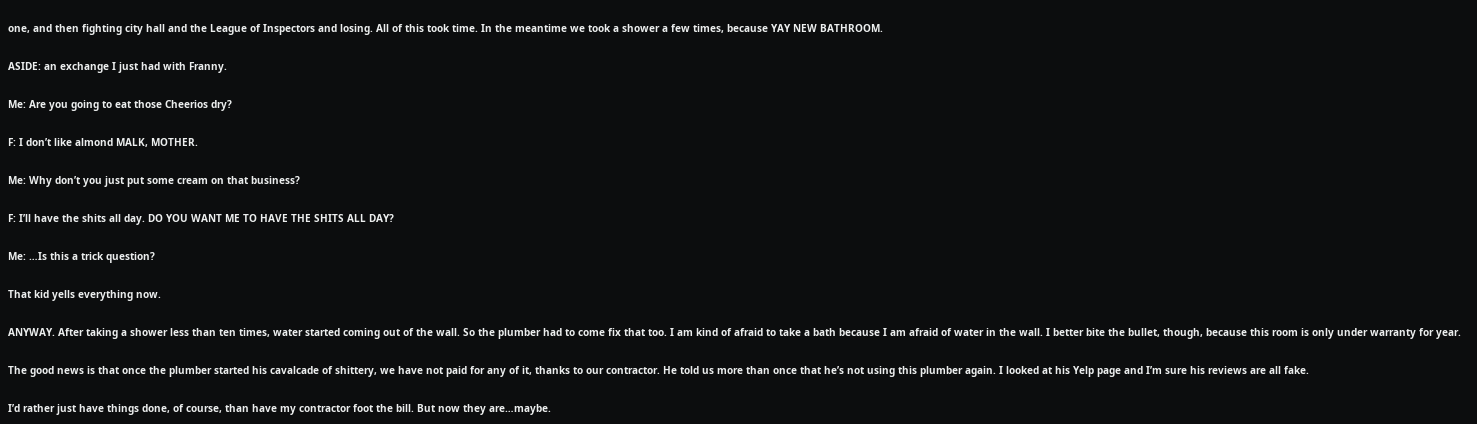one, and then fighting city hall and the League of Inspectors and losing. All of this took time. In the meantime we took a shower a few times, because YAY NEW BATHROOM.

ASIDE: an exchange I just had with Franny.

Me: Are you going to eat those Cheerios dry?

F: I don’t like almond MALK, MOTHER.

Me: Why don’t you just put some cream on that business?

F: I’ll have the shits all day. DO YOU WANT ME TO HAVE THE SHITS ALL DAY?

Me: …Is this a trick question?

That kid yells everything now.

ANYWAY. After taking a shower less than ten times, water started coming out of the wall. So the plumber had to come fix that too. I am kind of afraid to take a bath because I am afraid of water in the wall. I better bite the bullet, though, because this room is only under warranty for year.

The good news is that once the plumber started his cavalcade of shittery, we have not paid for any of it, thanks to our contractor. He told us more than once that he’s not using this plumber again. I looked at his Yelp page and I’m sure his reviews are all fake.

I’d rather just have things done, of course, than have my contractor foot the bill. But now they are…maybe.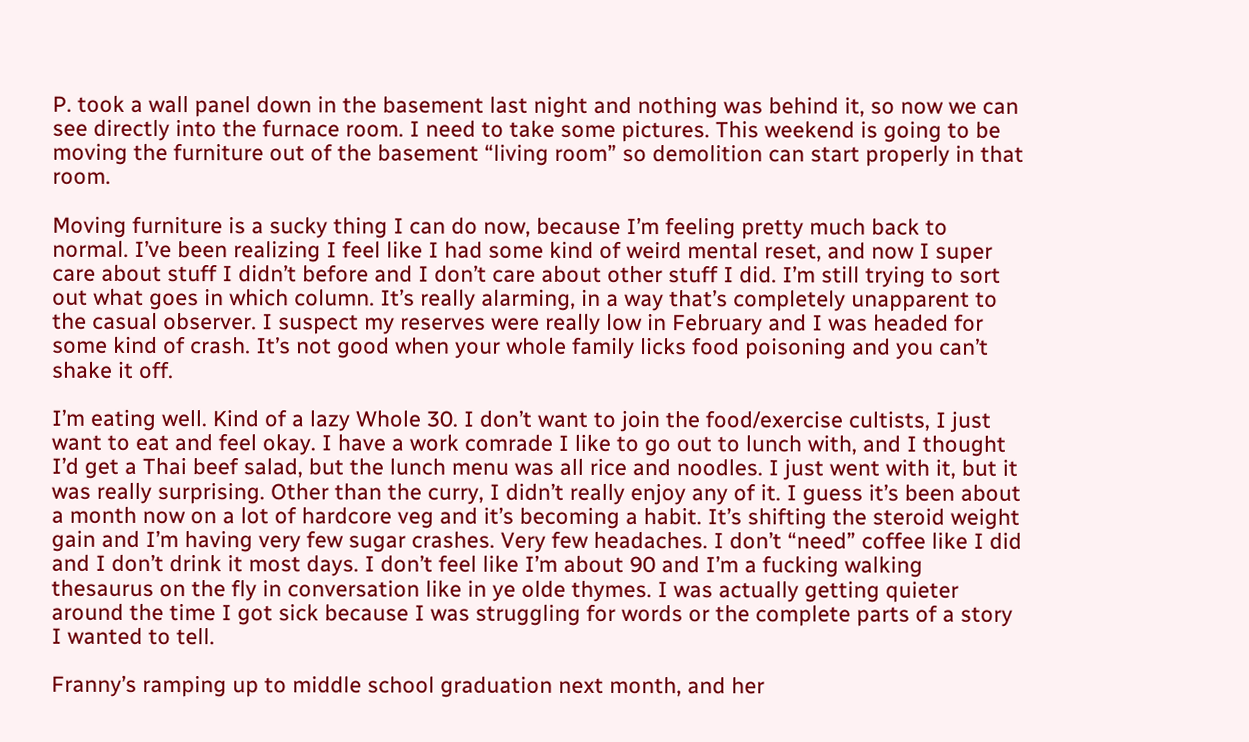P. took a wall panel down in the basement last night and nothing was behind it, so now we can see directly into the furnace room. I need to take some pictures. This weekend is going to be moving the furniture out of the basement “living room” so demolition can start properly in that room.

Moving furniture is a sucky thing I can do now, because I’m feeling pretty much back to normal. I’ve been realizing I feel like I had some kind of weird mental reset, and now I super care about stuff I didn’t before and I don’t care about other stuff I did. I’m still trying to sort out what goes in which column. It’s really alarming, in a way that’s completely unapparent to the casual observer. I suspect my reserves were really low in February and I was headed for some kind of crash. It’s not good when your whole family licks food poisoning and you can’t shake it off.

I’m eating well. Kind of a lazy Whole 30. I don’t want to join the food/exercise cultists, I just want to eat and feel okay. I have a work comrade I like to go out to lunch with, and I thought I’d get a Thai beef salad, but the lunch menu was all rice and noodles. I just went with it, but it was really surprising. Other than the curry, I didn’t really enjoy any of it. I guess it’s been about a month now on a lot of hardcore veg and it’s becoming a habit. It’s shifting the steroid weight gain and I’m having very few sugar crashes. Very few headaches. I don’t “need” coffee like I did and I don’t drink it most days. I don’t feel like I’m about 90 and I’m a fucking walking thesaurus on the fly in conversation like in ye olde thymes. I was actually getting quieter around the time I got sick because I was struggling for words or the complete parts of a story I wanted to tell.

Franny’s ramping up to middle school graduation next month, and her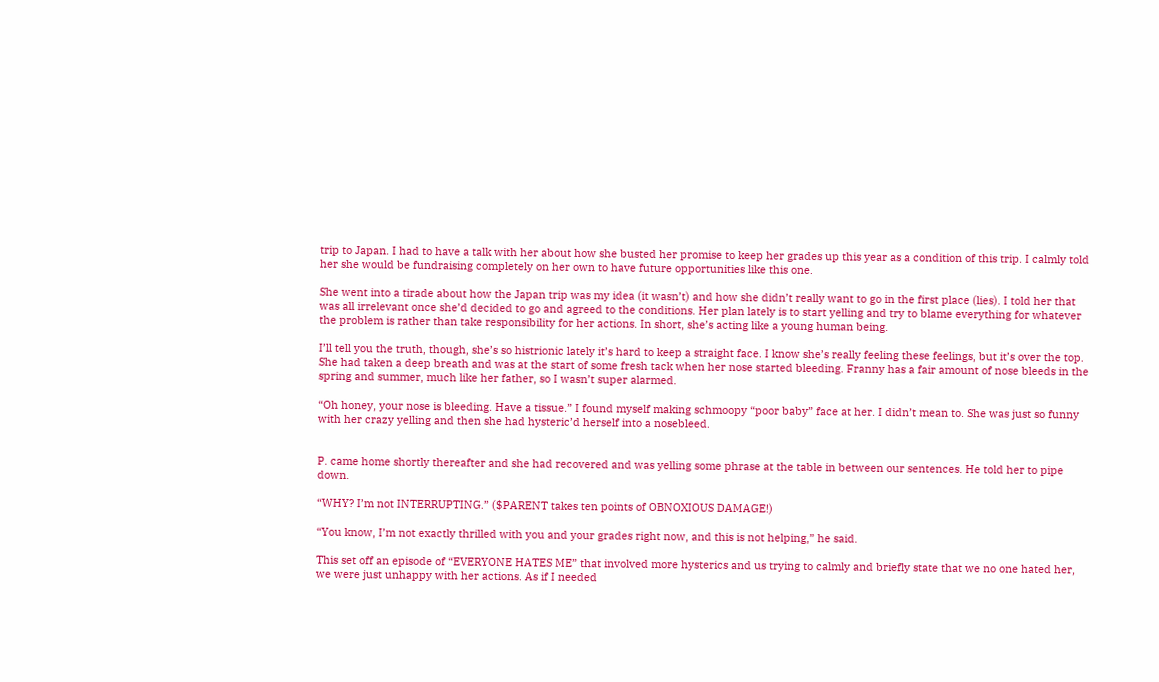trip to Japan. I had to have a talk with her about how she busted her promise to keep her grades up this year as a condition of this trip. I calmly told her she would be fundraising completely on her own to have future opportunities like this one.

She went into a tirade about how the Japan trip was my idea (it wasn’t) and how she didn’t really want to go in the first place (lies). I told her that was all irrelevant once she’d decided to go and agreed to the conditions. Her plan lately is to start yelling and try to blame everything for whatever the problem is rather than take responsibility for her actions. In short, she’s acting like a young human being.

I’ll tell you the truth, though, she’s so histrionic lately it’s hard to keep a straight face. I know she’s really feeling these feelings, but it’s over the top. She had taken a deep breath and was at the start of some fresh tack when her nose started bleeding. Franny has a fair amount of nose bleeds in the spring and summer, much like her father, so I wasn’t super alarmed.

“Oh honey, your nose is bleeding. Have a tissue.” I found myself making schmoopy “poor baby” face at her. I didn’t mean to. She was just so funny with her crazy yelling and then she had hysteric’d herself into a nosebleed.


P. came home shortly thereafter and she had recovered and was yelling some phrase at the table in between our sentences. He told her to pipe down.

“WHY? I’m not INTERRUPTING.” ($PARENT takes ten points of OBNOXIOUS DAMAGE!)

“You know, I’m not exactly thrilled with you and your grades right now, and this is not helping,” he said.

This set off an episode of “EVERYONE HATES ME” that involved more hysterics and us trying to calmly and briefly state that we no one hated her, we were just unhappy with her actions. As if I needed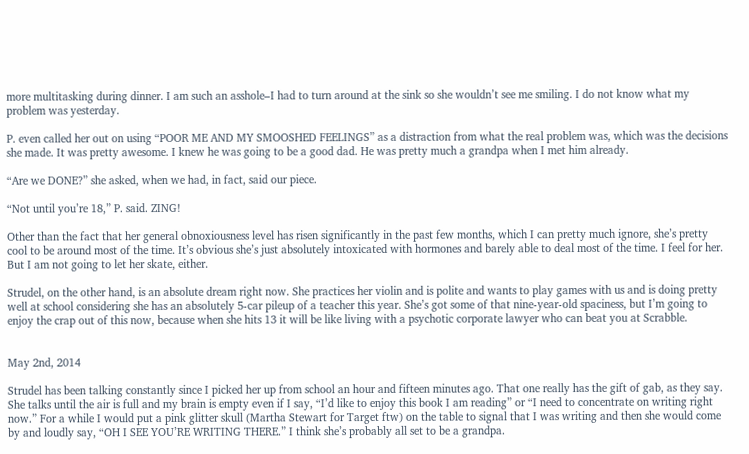more multitasking during dinner. I am such an asshole–I had to turn around at the sink so she wouldn’t see me smiling. I do not know what my problem was yesterday.

P. even called her out on using “POOR ME AND MY SMOOSHED FEELINGS” as a distraction from what the real problem was, which was the decisions she made. It was pretty awesome. I knew he was going to be a good dad. He was pretty much a grandpa when I met him already.

“Are we DONE?” she asked, when we had, in fact, said our piece.

“Not until you’re 18,” P. said. ZING!

Other than the fact that her general obnoxiousness level has risen significantly in the past few months, which I can pretty much ignore, she’s pretty cool to be around most of the time. It’s obvious she’s just absolutely intoxicated with hormones and barely able to deal most of the time. I feel for her. But I am not going to let her skate, either.

Strudel, on the other hand, is an absolute dream right now. She practices her violin and is polite and wants to play games with us and is doing pretty well at school considering she has an absolutely 5-car pileup of a teacher this year. She’s got some of that nine-year-old spaciness, but I’m going to enjoy the crap out of this now, because when she hits 13 it will be like living with a psychotic corporate lawyer who can beat you at Scrabble.


May 2nd, 2014

Strudel has been talking constantly since I picked her up from school an hour and fifteen minutes ago. That one really has the gift of gab, as they say. She talks until the air is full and my brain is empty even if I say, “I’d like to enjoy this book I am reading” or “I need to concentrate on writing right now.” For a while I would put a pink glitter skull (Martha Stewart for Target ftw) on the table to signal that I was writing and then she would come by and loudly say, “OH I SEE YOU’RE WRITING THERE.” I think she’s probably all set to be a grandpa.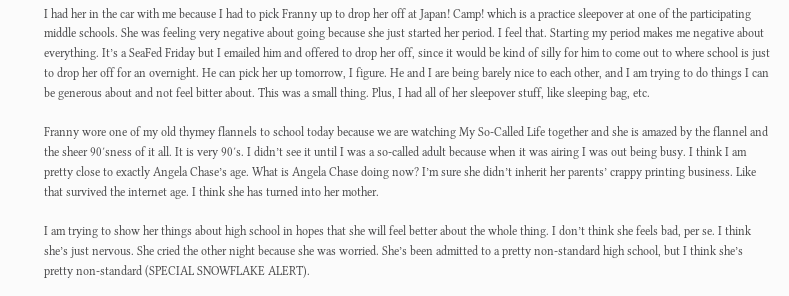I had her in the car with me because I had to pick Franny up to drop her off at Japan! Camp! which is a practice sleepover at one of the participating middle schools. She was feeling very negative about going because she just started her period. I feel that. Starting my period makes me negative about everything. It’s a SeaFed Friday but I emailed him and offered to drop her off, since it would be kind of silly for him to come out to where school is just to drop her off for an overnight. He can pick her up tomorrow, I figure. He and I are being barely nice to each other, and I am trying to do things I can be generous about and not feel bitter about. This was a small thing. Plus, I had all of her sleepover stuff, like sleeping bag, etc.

Franny wore one of my old thymey flannels to school today because we are watching My So-Called Life together and she is amazed by the flannel and the sheer 90′sness of it all. It is very 90′s. I didn’t see it until I was a so-called adult because when it was airing I was out being busy. I think I am pretty close to exactly Angela Chase’s age. What is Angela Chase doing now? I’m sure she didn’t inherit her parents’ crappy printing business. Like that survived the internet age. I think she has turned into her mother.

I am trying to show her things about high school in hopes that she will feel better about the whole thing. I don’t think she feels bad, per se. I think she’s just nervous. She cried the other night because she was worried. She’s been admitted to a pretty non-standard high school, but I think she’s pretty non-standard (SPECIAL SNOWFLAKE ALERT).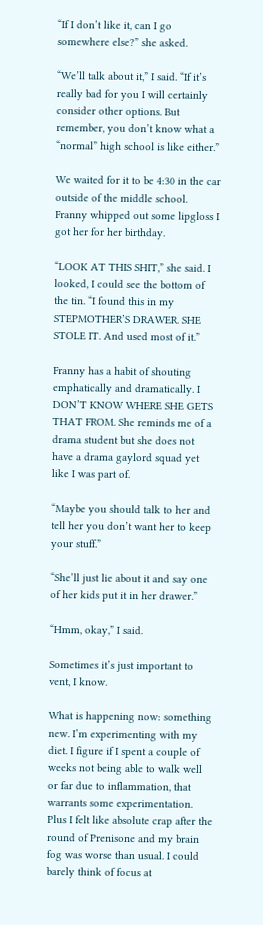“If I don’t like it, can I go somewhere else?” she asked.

“We’ll talk about it,” I said. “If it’s really bad for you I will certainly consider other options. But remember, you don’t know what a “normal” high school is like either.”

We waited for it to be 4:30 in the car outside of the middle school. Franny whipped out some lipgloss I got her for her birthday.

“LOOK AT THIS SHIT,” she said. I looked, I could see the bottom of the tin. “I found this in my STEPMOTHER’S DRAWER. SHE STOLE IT. And used most of it.”

Franny has a habit of shouting emphatically and dramatically. I DON’T KNOW WHERE SHE GETS THAT FROM. She reminds me of a drama student but she does not have a drama gaylord squad yet like I was part of.

“Maybe you should talk to her and tell her you don’t want her to keep your stuff.”

“She’ll just lie about it and say one of her kids put it in her drawer.”

“Hmm, okay,” I said.

Sometimes it’s just important to vent, I know.

What is happening now: something new. I’m experimenting with my diet. I figure if I spent a couple of weeks not being able to walk well or far due to inflammation, that warrants some experimentation. Plus I felt like absolute crap after the round of Prenisone and my brain fog was worse than usual. I could barely think of focus at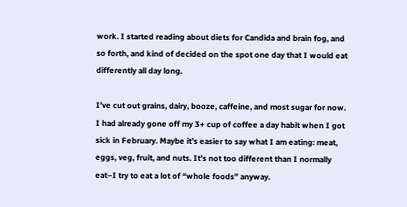work. I started reading about diets for Candida and brain fog, and so forth, and kind of decided on the spot one day that I would eat differently all day long.

I’ve cut out grains, dairy, booze, caffeine, and most sugar for now. I had already gone off my 3+ cup of coffee a day habit when I got sick in February. Maybe it’s easier to say what I am eating: meat, eggs, veg, fruit, and nuts. It’s not too different than I normally eat–I try to eat a lot of “whole foods” anyway.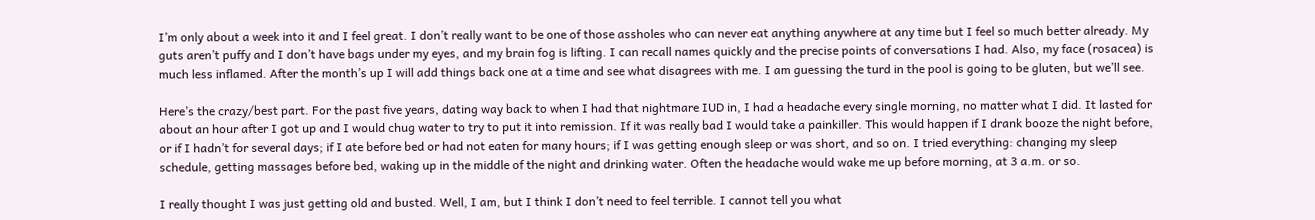I’m only about a week into it and I feel great. I don’t really want to be one of those assholes who can never eat anything anywhere at any time but I feel so much better already. My guts aren’t puffy and I don’t have bags under my eyes, and my brain fog is lifting. I can recall names quickly and the precise points of conversations I had. Also, my face (rosacea) is much less inflamed. After the month’s up I will add things back one at a time and see what disagrees with me. I am guessing the turd in the pool is going to be gluten, but we’ll see.

Here’s the crazy/best part. For the past five years, dating way back to when I had that nightmare IUD in, I had a headache every single morning, no matter what I did. It lasted for about an hour after I got up and I would chug water to try to put it into remission. If it was really bad I would take a painkiller. This would happen if I drank booze the night before, or if I hadn’t for several days; if I ate before bed or had not eaten for many hours; if I was getting enough sleep or was short, and so on. I tried everything: changing my sleep schedule, getting massages before bed, waking up in the middle of the night and drinking water. Often the headache would wake me up before morning, at 3 a.m. or so.

I really thought I was just getting old and busted. Well, I am, but I think I don’t need to feel terrible. I cannot tell you what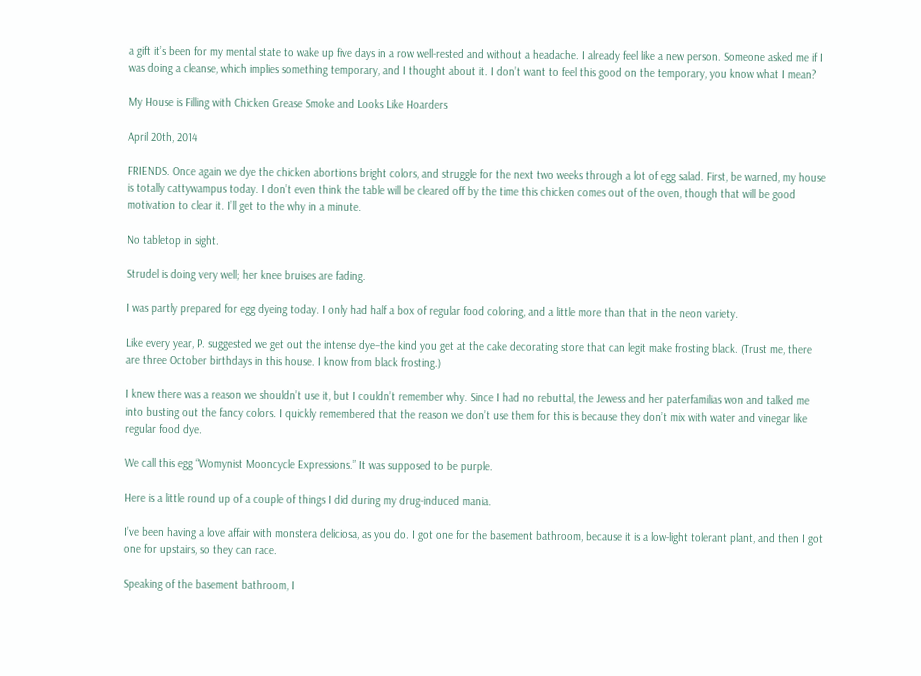a gift it’s been for my mental state to wake up five days in a row well-rested and without a headache. I already feel like a new person. Someone asked me if I was doing a cleanse, which implies something temporary, and I thought about it. I don’t want to feel this good on the temporary, you know what I mean?

My House is Filling with Chicken Grease Smoke and Looks Like Hoarders

April 20th, 2014

FRIENDS. Once again we dye the chicken abortions bright colors, and struggle for the next two weeks through a lot of egg salad. First, be warned, my house is totally cattywampus today. I don’t even think the table will be cleared off by the time this chicken comes out of the oven, though that will be good motivation to clear it. I’ll get to the why in a minute.

No tabletop in sight.

Strudel is doing very well; her knee bruises are fading.

I was partly prepared for egg dyeing today. I only had half a box of regular food coloring, and a little more than that in the neon variety.

Like every year, P. suggested we get out the intense dye–the kind you get at the cake decorating store that can legit make frosting black. (Trust me, there are three October birthdays in this house. I know from black frosting.)

I knew there was a reason we shouldn’t use it, but I couldn’t remember why. Since I had no rebuttal, the Jewess and her paterfamilias won and talked me into busting out the fancy colors. I quickly remembered that the reason we don’t use them for this is because they don’t mix with water and vinegar like regular food dye.

We call this egg “Womynist Mooncycle Expressions.” It was supposed to be purple.

Here is a little round up of a couple of things I did during my drug-induced mania.

I’ve been having a love affair with monstera deliciosa, as you do. I got one for the basement bathroom, because it is a low-light tolerant plant, and then I got one for upstairs, so they can race.

Speaking of the basement bathroom, I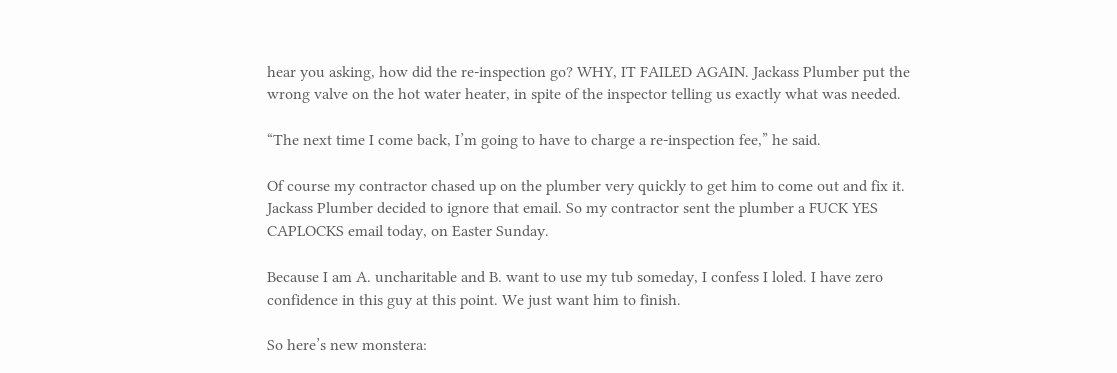hear you asking, how did the re-inspection go? WHY, IT FAILED AGAIN. Jackass Plumber put the wrong valve on the hot water heater, in spite of the inspector telling us exactly what was needed.

“The next time I come back, I’m going to have to charge a re-inspection fee,” he said.

Of course my contractor chased up on the plumber very quickly to get him to come out and fix it. Jackass Plumber decided to ignore that email. So my contractor sent the plumber a FUCK YES CAPLOCKS email today, on Easter Sunday.

Because I am A. uncharitable and B. want to use my tub someday, I confess I loled. I have zero confidence in this guy at this point. We just want him to finish.

So here’s new monstera: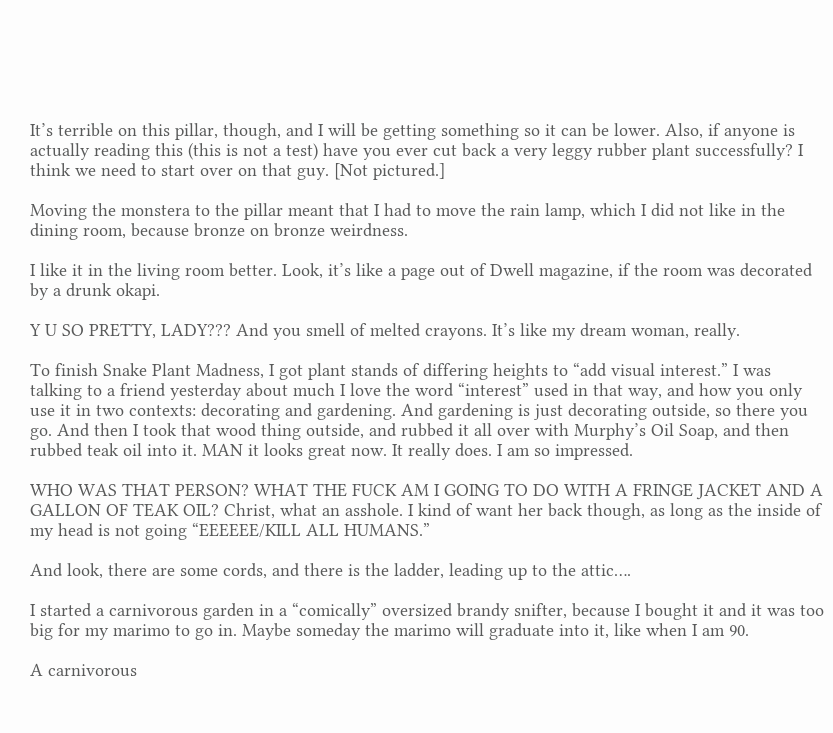It’s terrible on this pillar, though, and I will be getting something so it can be lower. Also, if anyone is actually reading this (this is not a test) have you ever cut back a very leggy rubber plant successfully? I think we need to start over on that guy. [Not pictured.]

Moving the monstera to the pillar meant that I had to move the rain lamp, which I did not like in the dining room, because bronze on bronze weirdness.

I like it in the living room better. Look, it’s like a page out of Dwell magazine, if the room was decorated by a drunk okapi.

Y U SO PRETTY, LADY??? And you smell of melted crayons. It’s like my dream woman, really.

To finish Snake Plant Madness, I got plant stands of differing heights to “add visual interest.” I was talking to a friend yesterday about much I love the word “interest” used in that way, and how you only use it in two contexts: decorating and gardening. And gardening is just decorating outside, so there you go. And then I took that wood thing outside, and rubbed it all over with Murphy’s Oil Soap, and then rubbed teak oil into it. MAN it looks great now. It really does. I am so impressed.

WHO WAS THAT PERSON? WHAT THE FUCK AM I GOING TO DO WITH A FRINGE JACKET AND A GALLON OF TEAK OIL? Christ, what an asshole. I kind of want her back though, as long as the inside of my head is not going “EEEEEE/KILL ALL HUMANS.”

And look, there are some cords, and there is the ladder, leading up to the attic….

I started a carnivorous garden in a “comically” oversized brandy snifter, because I bought it and it was too big for my marimo to go in. Maybe someday the marimo will graduate into it, like when I am 90.

A carnivorous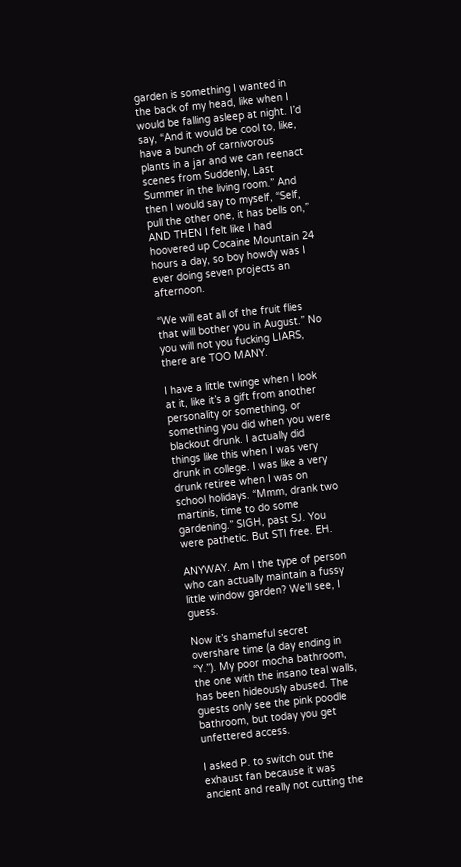garden is something I wanted in the back of my head, like when I would be falling asleep at night. I’d say, “And it would be cool to, like, have a bunch of carnivorous plants in a jar and we can reenact scenes from Suddenly, Last Summer in the living room.” And then I would say to myself, “Self, pull the other one, it has bells on,” AND THEN I felt like I had hoovered up Cocaine Mountain 24 hours a day, so boy howdy was I ever doing seven projects an afternoon.

“We will eat all of the fruit flies that will bother you in August.” No you will not you fucking LIARS, there are TOO MANY.

I have a little twinge when I look at it, like it’s a gift from another personality or something, or something you did when you were blackout drunk. I actually did things like this when I was very drunk in college. I was like a very drunk retiree when I was on school holidays. “Mmm, drank two martinis, time to do some gardening.” SIGH, past SJ. You were pathetic. But STI free. EH.

ANYWAY. Am I the type of person who can actually maintain a fussy little window garden? We’ll see, I guess.

Now it’s shameful secret overshare time (a day ending in “Y.”). My poor mocha bathroom, the one with the insano teal walls, has been hideously abused. The guests only see the pink poodle bathroom, but today you get unfettered access.

I asked P. to switch out the exhaust fan because it was ancient and really not cutting the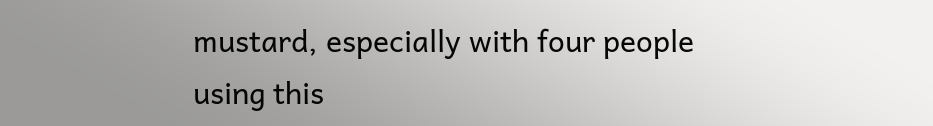mustard, especially with four people using this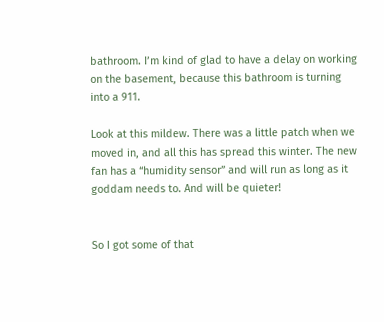bathroom. I’m kind of glad to have a delay on working on the basement, because this bathroom is turning into a 911.

Look at this mildew. There was a little patch when we moved in, and all this has spread this winter. The new fan has a “humidity sensor” and will run as long as it goddam needs to. And will be quieter!


So I got some of that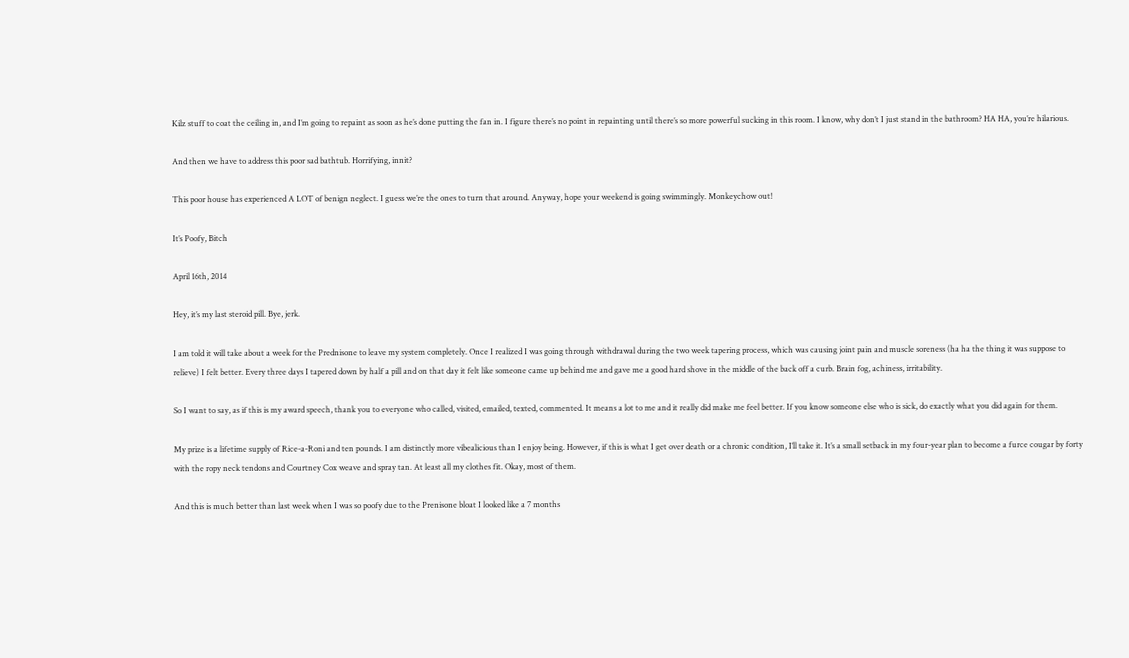Kilz stuff to coat the ceiling in, and I’m going to repaint as soon as he’s done putting the fan in. I figure there’s no point in repainting until there’s so more powerful sucking in this room. I know, why don’t I just stand in the bathroom? HA HA, you’re hilarious.

And then we have to address this poor sad bathtub. Horrifying, innit?

This poor house has experienced A LOT of benign neglect. I guess we’re the ones to turn that around. Anyway, hope your weekend is going swimmingly. Monkeychow out!

It’s Poofy, Bitch

April 16th, 2014

Hey, it’s my last steroid pill. Bye, jerk.

I am told it will take about a week for the Prednisone to leave my system completely. Once I realized I was going through withdrawal during the two week tapering process, which was causing joint pain and muscle soreness (ha ha the thing it was suppose to relieve) I felt better. Every three days I tapered down by half a pill and on that day it felt like someone came up behind me and gave me a good hard shove in the middle of the back off a curb. Brain fog, achiness, irritability.

So I want to say, as if this is my award speech, thank you to everyone who called, visited, emailed, texted, commented. It means a lot to me and it really did make me feel better. If you know someone else who is sick, do exactly what you did again for them.

My prize is a lifetime supply of Rice-a-Roni and ten pounds. I am distinctly more vibealicious than I enjoy being. However, if this is what I get over death or a chronic condition, I’ll take it. It’s a small setback in my four-year plan to become a furce cougar by forty with the ropy neck tendons and Courtney Cox weave and spray tan. At least all my clothes fit. Okay, most of them.

And this is much better than last week when I was so poofy due to the Prenisone bloat I looked like a 7 months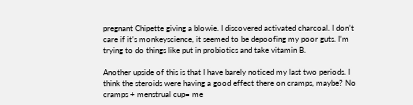pregnant Chipette giving a blowie. I discovered activated charcoal. I don’t care if it’s monkeyscience, it seemed to be depoofing my poor guts. I’m trying to do things like put in probiotics and take vitamin B.

Another upside of this is that I have barely noticed my last two periods. I think the steroids were having a good effect there on cramps, maybe? No cramps + menstrual cup= me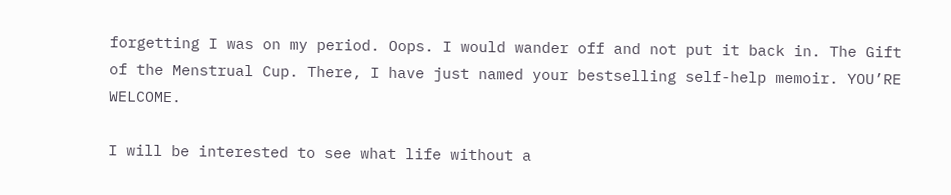forgetting I was on my period. Oops. I would wander off and not put it back in. The Gift of the Menstrual Cup. There, I have just named your bestselling self-help memoir. YOU’RE WELCOME.

I will be interested to see what life without a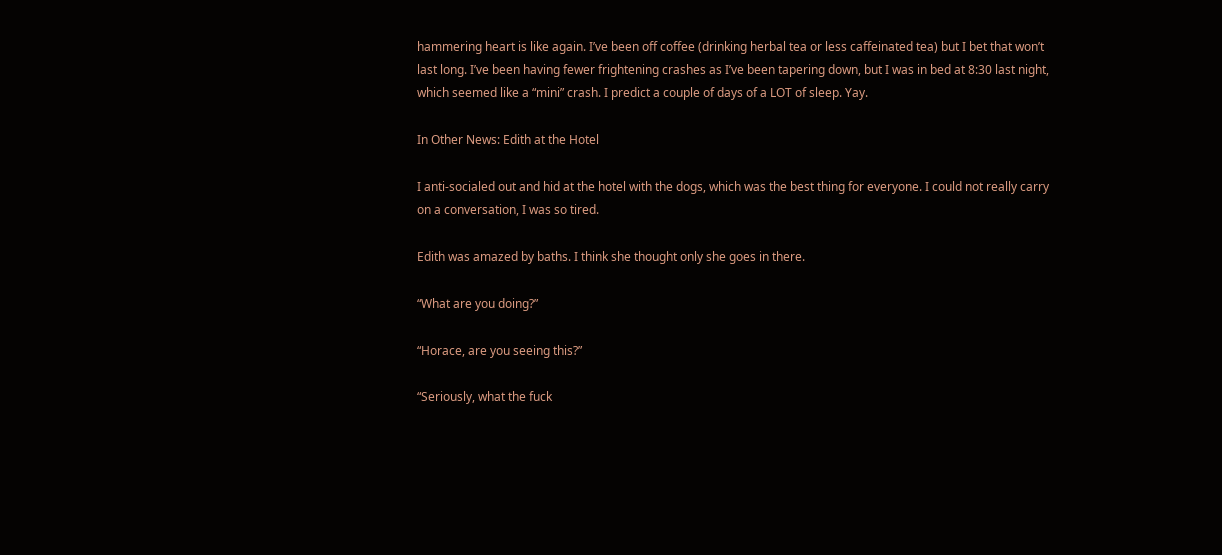hammering heart is like again. I’ve been off coffee (drinking herbal tea or less caffeinated tea) but I bet that won’t last long. I’ve been having fewer frightening crashes as I’ve been tapering down, but I was in bed at 8:30 last night, which seemed like a “mini” crash. I predict a couple of days of a LOT of sleep. Yay.

In Other News: Edith at the Hotel

I anti-socialed out and hid at the hotel with the dogs, which was the best thing for everyone. I could not really carry on a conversation, I was so tired.

Edith was amazed by baths. I think she thought only she goes in there.

“What are you doing?”

“Horace, are you seeing this?”

“Seriously, what the fuck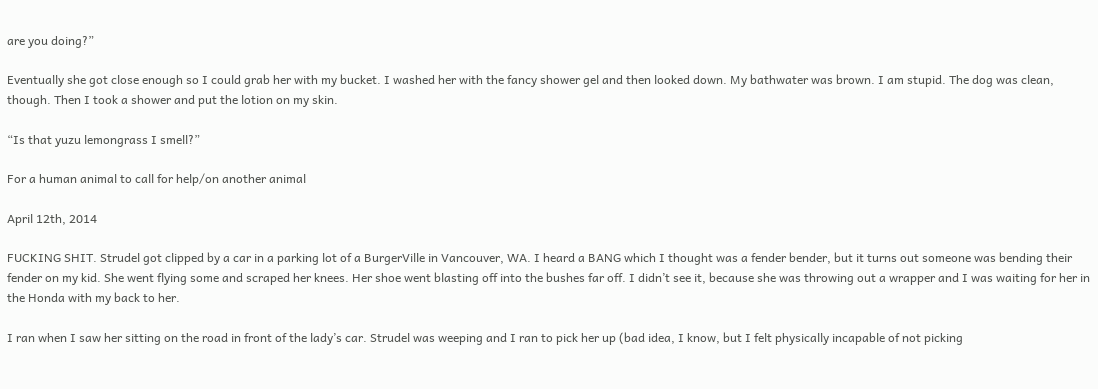are you doing?”

Eventually she got close enough so I could grab her with my bucket. I washed her with the fancy shower gel and then looked down. My bathwater was brown. I am stupid. The dog was clean, though. Then I took a shower and put the lotion on my skin.

“Is that yuzu lemongrass I smell?”

For a human animal to call for help/on another animal

April 12th, 2014

FUCKING SHIT. Strudel got clipped by a car in a parking lot of a BurgerVille in Vancouver, WA. I heard a BANG which I thought was a fender bender, but it turns out someone was bending their fender on my kid. She went flying some and scraped her knees. Her shoe went blasting off into the bushes far off. I didn’t see it, because she was throwing out a wrapper and I was waiting for her in the Honda with my back to her.

I ran when I saw her sitting on the road in front of the lady’s car. Strudel was weeping and I ran to pick her up (bad idea, I know, but I felt physically incapable of not picking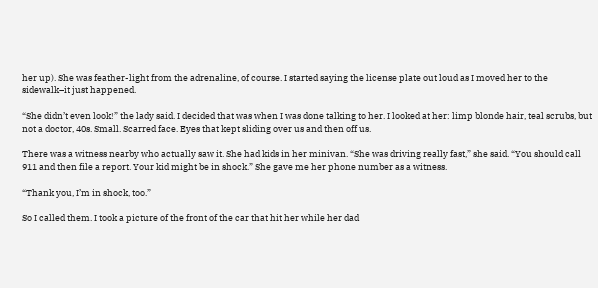her up). She was feather-light from the adrenaline, of course. I started saying the license plate out loud as I moved her to the sidewalk–it just happened.

“She didn’t even look!” the lady said. I decided that was when I was done talking to her. I looked at her: limp blonde hair, teal scrubs, but not a doctor, 40s. Small. Scarred face. Eyes that kept sliding over us and then off us.

There was a witness nearby who actually saw it. She had kids in her minivan. “She was driving really fast,” she said. “You should call 911 and then file a report. Your kid might be in shock.” She gave me her phone number as a witness.

“Thank you, I’m in shock, too.”

So I called them. I took a picture of the front of the car that hit her while her dad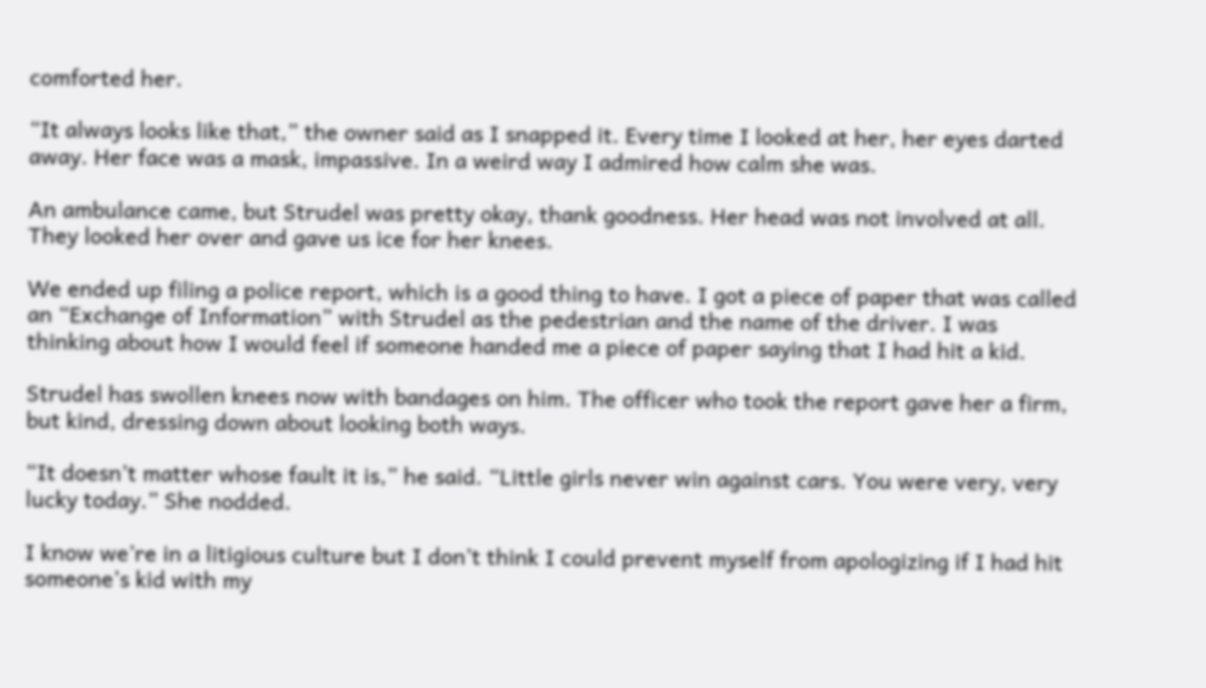comforted her.

“It always looks like that,” the owner said as I snapped it. Every time I looked at her, her eyes darted away. Her face was a mask, impassive. In a weird way I admired how calm she was.

An ambulance came, but Strudel was pretty okay, thank goodness. Her head was not involved at all. They looked her over and gave us ice for her knees.

We ended up filing a police report, which is a good thing to have. I got a piece of paper that was called an “Exchange of Information” with Strudel as the pedestrian and the name of the driver. I was thinking about how I would feel if someone handed me a piece of paper saying that I had hit a kid.

Strudel has swollen knees now with bandages on him. The officer who took the report gave her a firm, but kind, dressing down about looking both ways.

“It doesn’t matter whose fault it is,” he said. “Little girls never win against cars. You were very, very lucky today.” She nodded.

I know we’re in a litigious culture but I don’t think I could prevent myself from apologizing if I had hit someone’s kid with my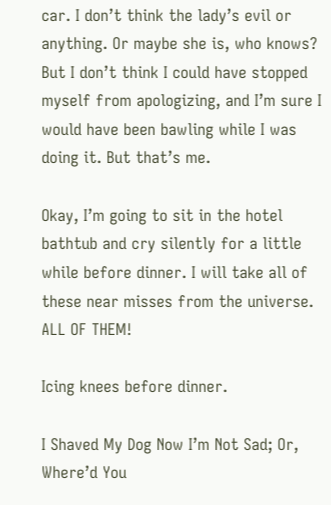car. I don’t think the lady’s evil or anything. Or maybe she is, who knows? But I don’t think I could have stopped myself from apologizing, and I’m sure I would have been bawling while I was doing it. But that’s me.

Okay, I’m going to sit in the hotel bathtub and cry silently for a little while before dinner. I will take all of these near misses from the universe. ALL OF THEM!

Icing knees before dinner.

I Shaved My Dog Now I’m Not Sad; Or, Where’d You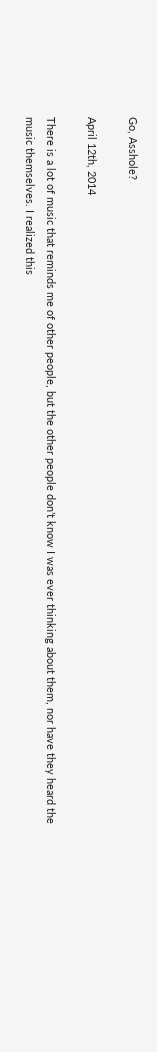Go, Asshole?

April 12th, 2014

There is a lot of music that reminds me of other people, but the other people don’t know I was ever thinking about them, nor have they heard the music themselves. I realized this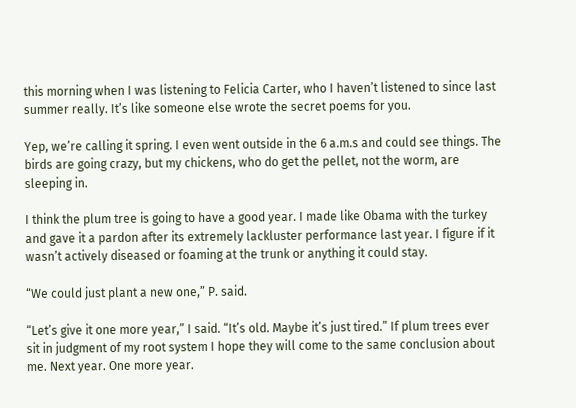this morning when I was listening to Felicia Carter, who I haven’t listened to since last summer really. It’s like someone else wrote the secret poems for you.

Yep, we’re calling it spring. I even went outside in the 6 a.m.s and could see things. The birds are going crazy, but my chickens, who do get the pellet, not the worm, are sleeping in.

I think the plum tree is going to have a good year. I made like Obama with the turkey and gave it a pardon after its extremely lackluster performance last year. I figure if it wasn’t actively diseased or foaming at the trunk or anything it could stay.

“We could just plant a new one,” P. said.

“Let’s give it one more year,” I said. “It’s old. Maybe it’s just tired.” If plum trees ever sit in judgment of my root system I hope they will come to the same conclusion about me. Next year. One more year.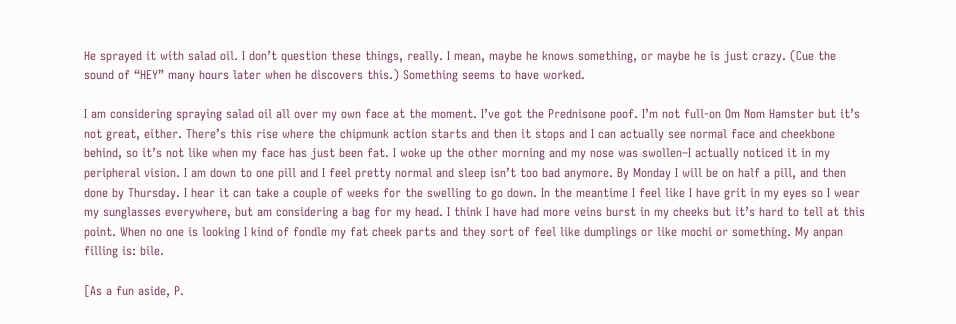He sprayed it with salad oil. I don’t question these things, really. I mean, maybe he knows something, or maybe he is just crazy. (Cue the sound of “HEY” many hours later when he discovers this.) Something seems to have worked.

I am considering spraying salad oil all over my own face at the moment. I’ve got the Prednisone poof. I’m not full-on Om Nom Hamster but it’s not great, either. There’s this rise where the chipmunk action starts and then it stops and I can actually see normal face and cheekbone behind, so it’s not like when my face has just been fat. I woke up the other morning and my nose was swollen–I actually noticed it in my peripheral vision. I am down to one pill and I feel pretty normal and sleep isn’t too bad anymore. By Monday I will be on half a pill, and then done by Thursday. I hear it can take a couple of weeks for the swelling to go down. In the meantime I feel like I have grit in my eyes so I wear my sunglasses everywhere, but am considering a bag for my head. I think I have had more veins burst in my cheeks but it’s hard to tell at this point. When no one is looking I kind of fondle my fat cheek parts and they sort of feel like dumplings or like mochi or something. My anpan filling is: bile.

[As a fun aside, P.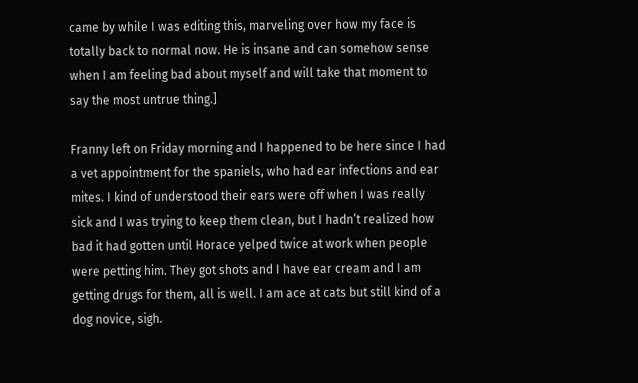came by while I was editing this, marveling over how my face is totally back to normal now. He is insane and can somehow sense when I am feeling bad about myself and will take that moment to say the most untrue thing.]

Franny left on Friday morning and I happened to be here since I had a vet appointment for the spaniels, who had ear infections and ear mites. I kind of understood their ears were off when I was really sick and I was trying to keep them clean, but I hadn’t realized how bad it had gotten until Horace yelped twice at work when people were petting him. They got shots and I have ear cream and I am getting drugs for them, all is well. I am ace at cats but still kind of a dog novice, sigh.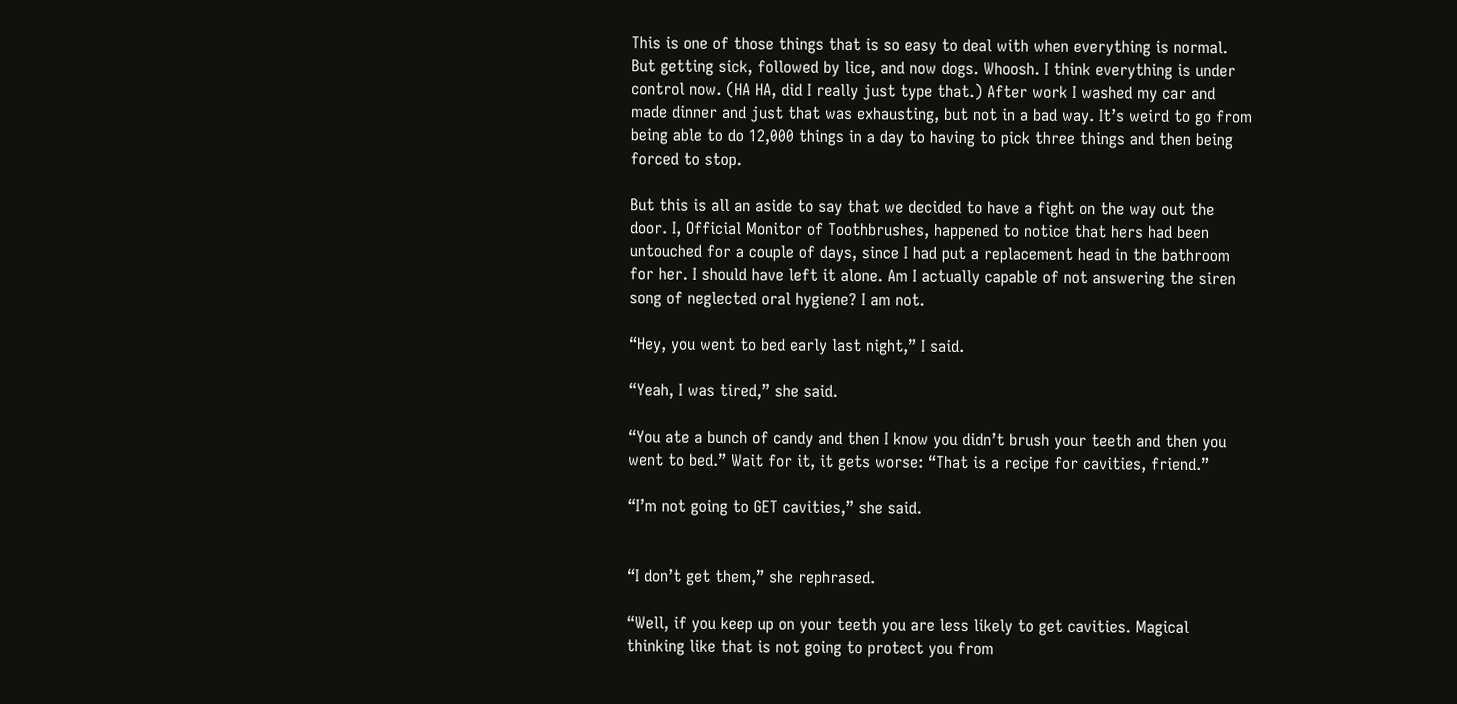This is one of those things that is so easy to deal with when everything is normal. But getting sick, followed by lice, and now dogs. Whoosh. I think everything is under control now. (HA HA, did I really just type that.) After work I washed my car and made dinner and just that was exhausting, but not in a bad way. It’s weird to go from being able to do 12,000 things in a day to having to pick three things and then being forced to stop.

But this is all an aside to say that we decided to have a fight on the way out the door. I, Official Monitor of Toothbrushes, happened to notice that hers had been untouched for a couple of days, since I had put a replacement head in the bathroom for her. I should have left it alone. Am I actually capable of not answering the siren song of neglected oral hygiene? I am not.

“Hey, you went to bed early last night,” I said.

“Yeah, I was tired,” she said.

“You ate a bunch of candy and then I know you didn’t brush your teeth and then you went to bed.” Wait for it, it gets worse: “That is a recipe for cavities, friend.”

“I’m not going to GET cavities,” she said.


“I don’t get them,” she rephrased.

“Well, if you keep up on your teeth you are less likely to get cavities. Magical thinking like that is not going to protect you from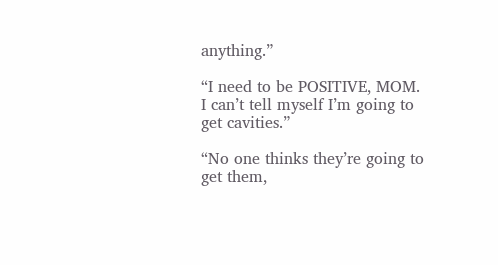anything.”

“I need to be POSITIVE, MOM. I can’t tell myself I’m going to get cavities.”

“No one thinks they’re going to get them,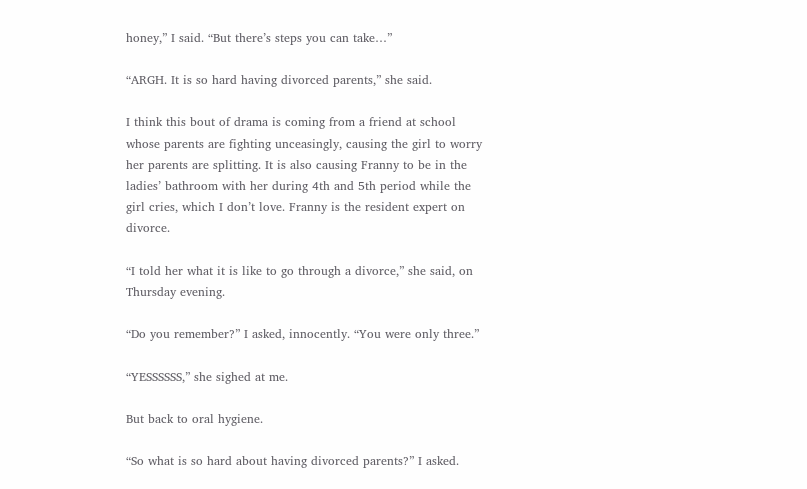honey,” I said. “But there’s steps you can take…”

“ARGH. It is so hard having divorced parents,” she said.

I think this bout of drama is coming from a friend at school whose parents are fighting unceasingly, causing the girl to worry her parents are splitting. It is also causing Franny to be in the ladies’ bathroom with her during 4th and 5th period while the girl cries, which I don’t love. Franny is the resident expert on divorce.

“I told her what it is like to go through a divorce,” she said, on Thursday evening.

“Do you remember?” I asked, innocently. “You were only three.”

“YESSSSSS,” she sighed at me.

But back to oral hygiene.

“So what is so hard about having divorced parents?” I asked.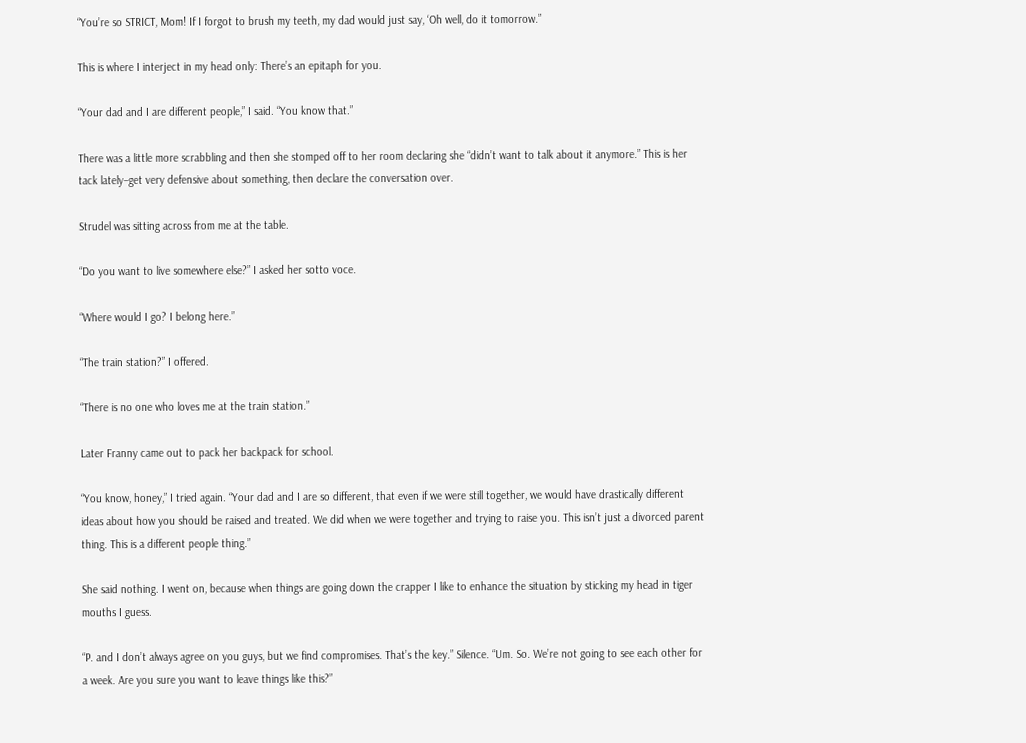“You’re so STRICT, Mom! If I forgot to brush my teeth, my dad would just say, ‘Oh well, do it tomorrow.”

This is where I interject in my head only: There’s an epitaph for you.

“Your dad and I are different people,” I said. “You know that.”

There was a little more scrabbling and then she stomped off to her room declaring she “didn’t want to talk about it anymore.” This is her tack lately–get very defensive about something, then declare the conversation over.

Strudel was sitting across from me at the table.

“Do you want to live somewhere else?” I asked her sotto voce.

“Where would I go? I belong here.”

“The train station?” I offered.

“There is no one who loves me at the train station.”

Later Franny came out to pack her backpack for school.

“You know, honey,” I tried again. “Your dad and I are so different, that even if we were still together, we would have drastically different ideas about how you should be raised and treated. We did when we were together and trying to raise you. This isn’t just a divorced parent thing. This is a different people thing.”

She said nothing. I went on, because when things are going down the crapper I like to enhance the situation by sticking my head in tiger mouths I guess.

“P. and I don’t always agree on you guys, but we find compromises. That’s the key.” Silence. “Um. So. We’re not going to see each other for a week. Are you sure you want to leave things like this?”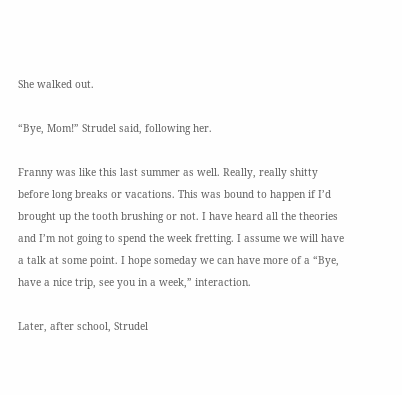She walked out.

“Bye, Mom!” Strudel said, following her.

Franny was like this last summer as well. Really, really shitty before long breaks or vacations. This was bound to happen if I’d brought up the tooth brushing or not. I have heard all the theories and I’m not going to spend the week fretting. I assume we will have a talk at some point. I hope someday we can have more of a “Bye, have a nice trip, see you in a week,” interaction.

Later, after school, Strudel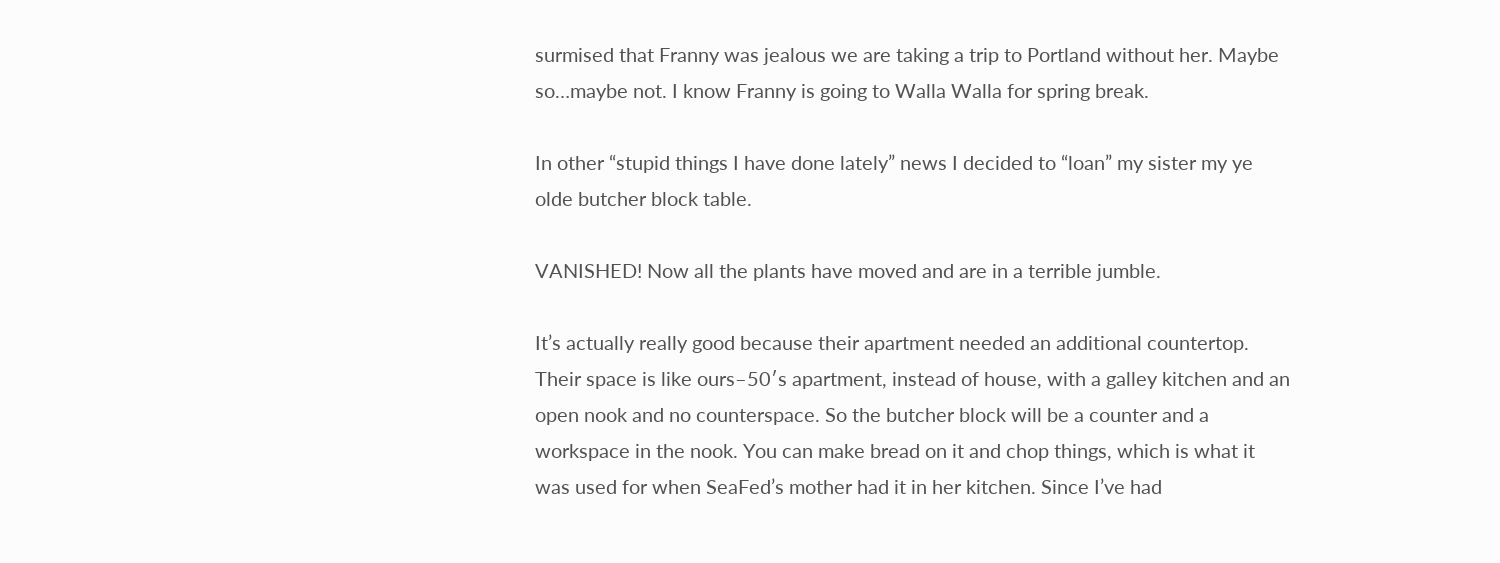surmised that Franny was jealous we are taking a trip to Portland without her. Maybe so…maybe not. I know Franny is going to Walla Walla for spring break.

In other “stupid things I have done lately” news I decided to “loan” my sister my ye olde butcher block table.

VANISHED! Now all the plants have moved and are in a terrible jumble.

It’s actually really good because their apartment needed an additional countertop. Their space is like ours–50′s apartment, instead of house, with a galley kitchen and an open nook and no counterspace. So the butcher block will be a counter and a workspace in the nook. You can make bread on it and chop things, which is what it was used for when SeaFed’s mother had it in her kitchen. Since I’ve had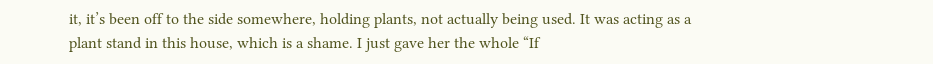it, it’s been off to the side somewhere, holding plants, not actually being used. It was acting as a plant stand in this house, which is a shame. I just gave her the whole “If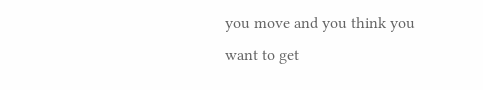you move and you think you want to get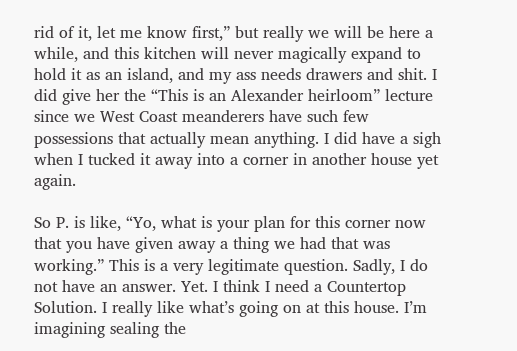rid of it, let me know first,” but really we will be here a while, and this kitchen will never magically expand to hold it as an island, and my ass needs drawers and shit. I did give her the “This is an Alexander heirloom” lecture since we West Coast meanderers have such few possessions that actually mean anything. I did have a sigh when I tucked it away into a corner in another house yet again.

So P. is like, “Yo, what is your plan for this corner now that you have given away a thing we had that was working.” This is a very legitimate question. Sadly, I do not have an answer. Yet. I think I need a Countertop Solution. I really like what’s going on at this house. I’m imagining sealing the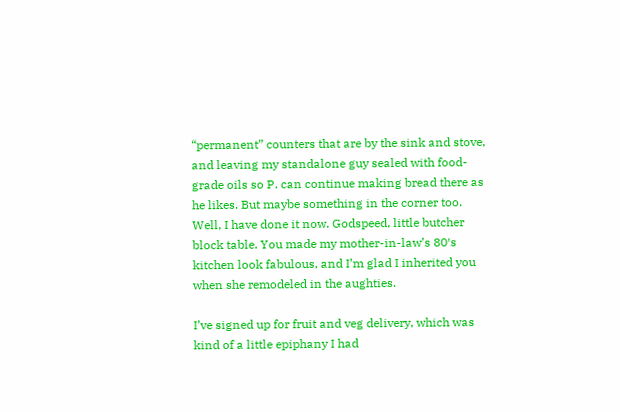“permanent” counters that are by the sink and stove, and leaving my standalone guy sealed with food-grade oils so P. can continue making bread there as he likes. But maybe something in the corner too. Well, I have done it now. Godspeed, little butcher block table. You made my mother-in-law’s 80′s kitchen look fabulous, and I’m glad I inherited you when she remodeled in the aughties.

I’ve signed up for fruit and veg delivery, which was kind of a little epiphany I had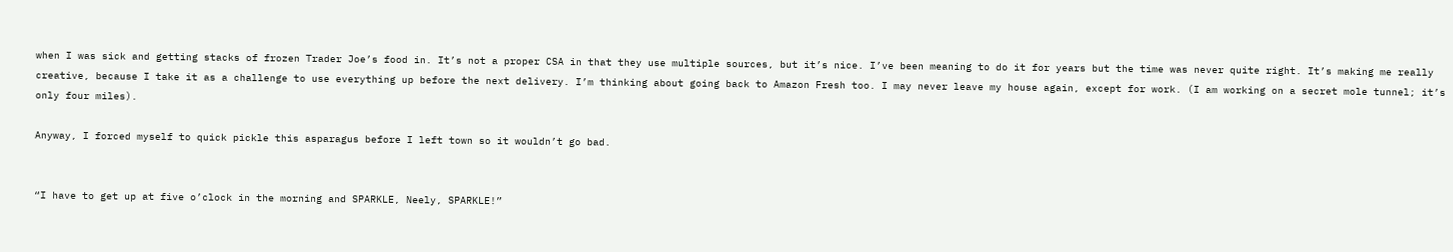when I was sick and getting stacks of frozen Trader Joe’s food in. It’s not a proper CSA in that they use multiple sources, but it’s nice. I’ve been meaning to do it for years but the time was never quite right. It’s making me really creative, because I take it as a challenge to use everything up before the next delivery. I’m thinking about going back to Amazon Fresh too. I may never leave my house again, except for work. (I am working on a secret mole tunnel; it’s only four miles).

Anyway, I forced myself to quick pickle this asparagus before I left town so it wouldn’t go bad.


“I have to get up at five o’clock in the morning and SPARKLE, Neely, SPARKLE!”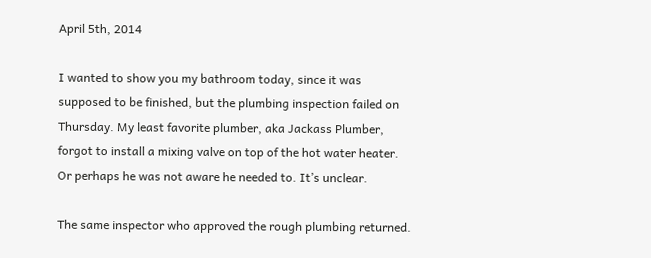April 5th, 2014

I wanted to show you my bathroom today, since it was supposed to be finished, but the plumbing inspection failed on Thursday. My least favorite plumber, aka Jackass Plumber, forgot to install a mixing valve on top of the hot water heater. Or perhaps he was not aware he needed to. It’s unclear.

The same inspector who approved the rough plumbing returned.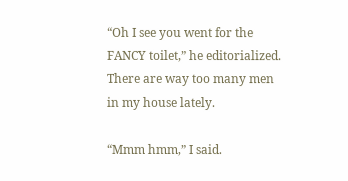“Oh I see you went for the FANCY toilet,” he editorialized. There are way too many men in my house lately.

“Mmm hmm,” I said.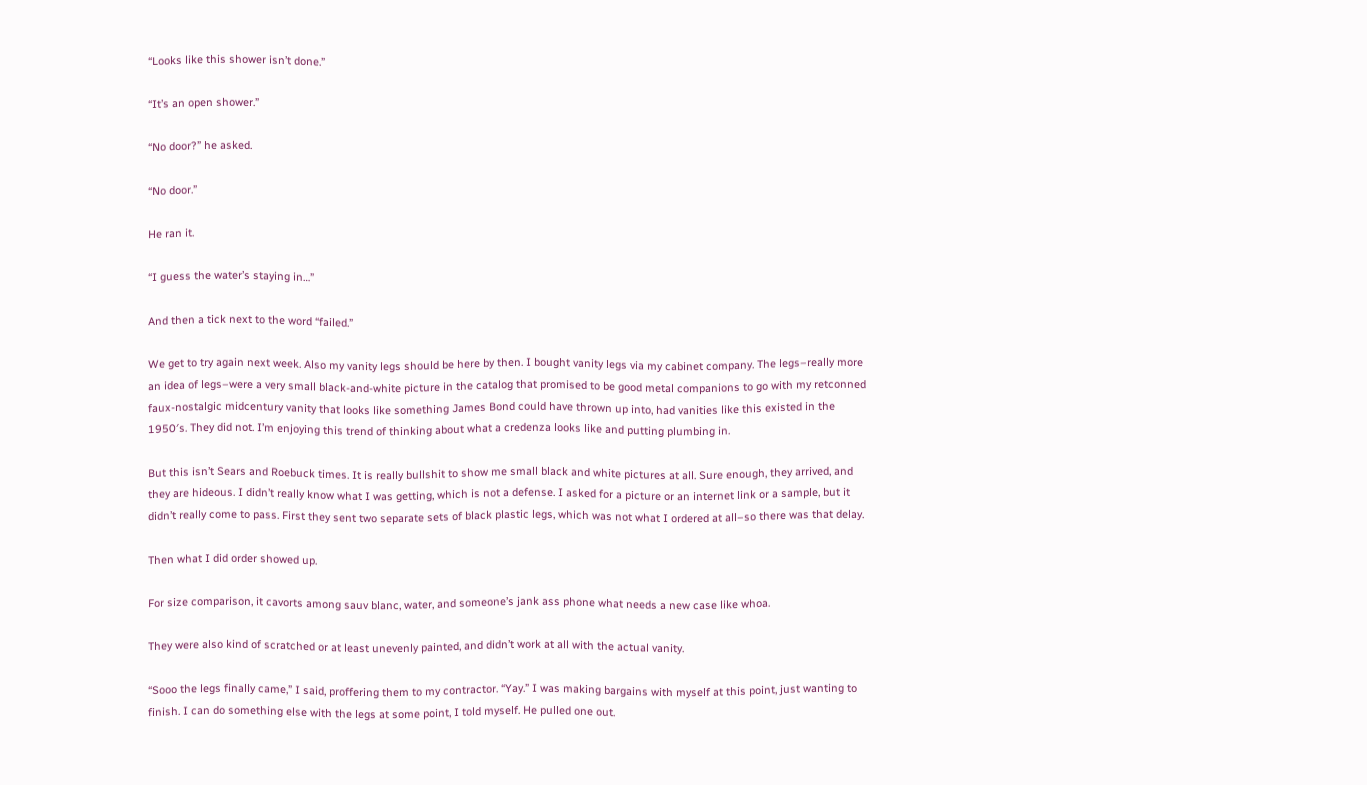“Looks like this shower isn’t done.”

“It’s an open shower.”

“No door?” he asked.

“No door.”

He ran it.

“I guess the water’s staying in…”

And then a tick next to the word “failed.”

We get to try again next week. Also my vanity legs should be here by then. I bought vanity legs via my cabinet company. The legs–really more an idea of legs–were a very small black-and-white picture in the catalog that promised to be good metal companions to go with my retconned faux-nostalgic midcentury vanity that looks like something James Bond could have thrown up into, had vanities like this existed in the 1950′s. They did not. I’m enjoying this trend of thinking about what a credenza looks like and putting plumbing in.

But this isn’t Sears and Roebuck times. It is really bullshit to show me small black and white pictures at all. Sure enough, they arrived, and they are hideous. I didn’t really know what I was getting, which is not a defense. I asked for a picture or an internet link or a sample, but it didn’t really come to pass. First they sent two separate sets of black plastic legs, which was not what I ordered at all–so there was that delay.

Then what I did order showed up.

For size comparison, it cavorts among sauv blanc, water, and someone’s jank ass phone what needs a new case like whoa.

They were also kind of scratched or at least unevenly painted, and didn’t work at all with the actual vanity.

“Sooo the legs finally came,” I said, proffering them to my contractor. “Yay.” I was making bargains with myself at this point, just wanting to finish. I can do something else with the legs at some point, I told myself. He pulled one out.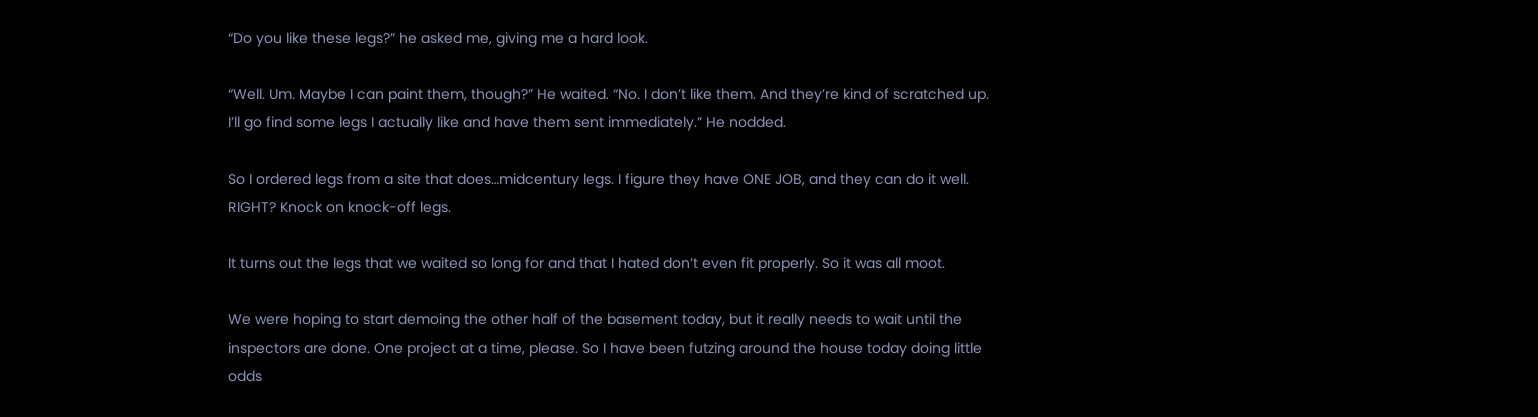“Do you like these legs?” he asked me, giving me a hard look.

“Well. Um. Maybe I can paint them, though?” He waited. “No. I don’t like them. And they’re kind of scratched up. I’ll go find some legs I actually like and have them sent immediately.” He nodded.

So I ordered legs from a site that does…midcentury legs. I figure they have ONE JOB, and they can do it well. RIGHT? Knock on knock-off legs.

It turns out the legs that we waited so long for and that I hated don’t even fit properly. So it was all moot.

We were hoping to start demoing the other half of the basement today, but it really needs to wait until the inspectors are done. One project at a time, please. So I have been futzing around the house today doing little odds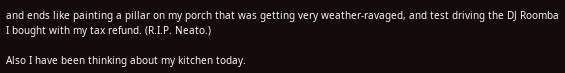and ends like painting a pillar on my porch that was getting very weather-ravaged, and test driving the DJ Roomba I bought with my tax refund. (R.I.P. Neato.)

Also I have been thinking about my kitchen today.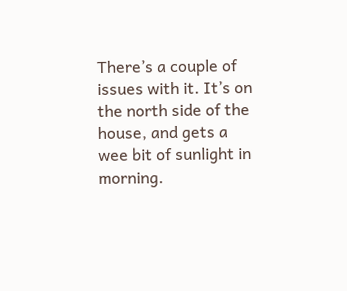There’s a couple of issues with it. It’s on the north side of the house, and gets a wee bit of sunlight in morning.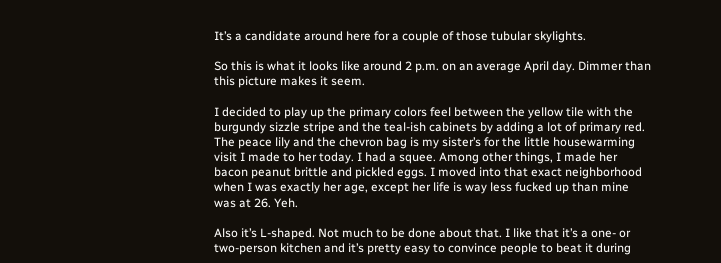It’s a candidate around here for a couple of those tubular skylights.

So this is what it looks like around 2 p.m. on an average April day. Dimmer than this picture makes it seem.

I decided to play up the primary colors feel between the yellow tile with the burgundy sizzle stripe and the teal-ish cabinets by adding a lot of primary red. The peace lily and the chevron bag is my sister’s for the little housewarming visit I made to her today. I had a squee. Among other things, I made her bacon peanut brittle and pickled eggs. I moved into that exact neighborhood when I was exactly her age, except her life is way less fucked up than mine was at 26. Yeh.

Also it’s L-shaped. Not much to be done about that. I like that it’s a one- or two-person kitchen and it’s pretty easy to convince people to beat it during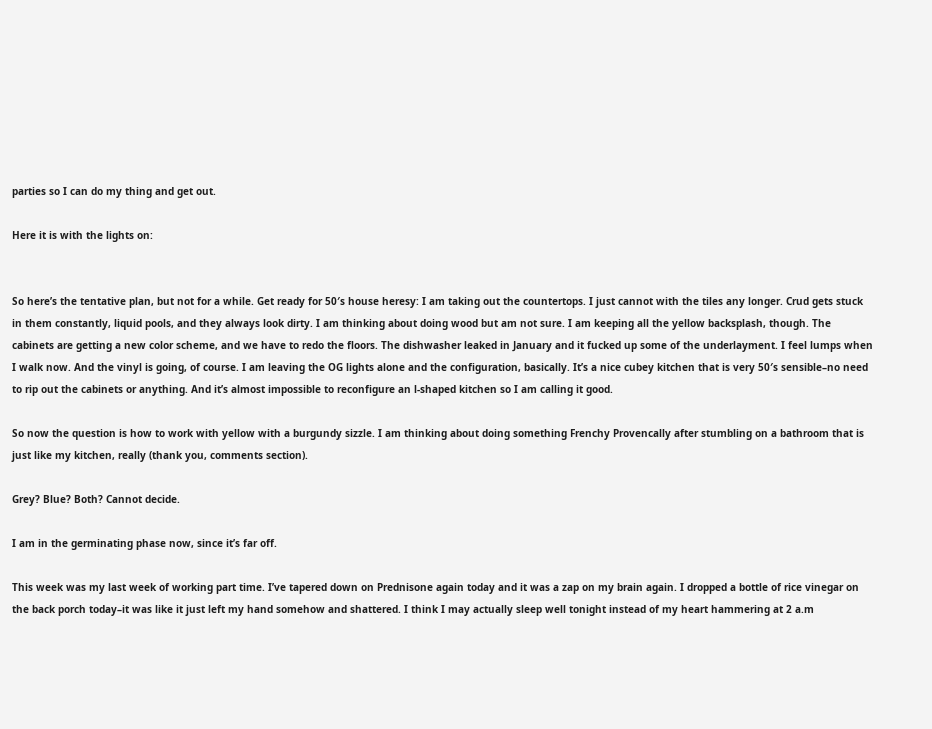parties so I can do my thing and get out.

Here it is with the lights on:


So here’s the tentative plan, but not for a while. Get ready for 50′s house heresy: I am taking out the countertops. I just cannot with the tiles any longer. Crud gets stuck in them constantly, liquid pools, and they always look dirty. I am thinking about doing wood but am not sure. I am keeping all the yellow backsplash, though. The cabinets are getting a new color scheme, and we have to redo the floors. The dishwasher leaked in January and it fucked up some of the underlayment. I feel lumps when I walk now. And the vinyl is going, of course. I am leaving the OG lights alone and the configuration, basically. It’s a nice cubey kitchen that is very 50′s sensible–no need to rip out the cabinets or anything. And it’s almost impossible to reconfigure an l-shaped kitchen so I am calling it good.

So now the question is how to work with yellow with a burgundy sizzle. I am thinking about doing something Frenchy Provencally after stumbling on a bathroom that is just like my kitchen, really (thank you, comments section).

Grey? Blue? Both? Cannot decide.

I am in the germinating phase now, since it’s far off.

This week was my last week of working part time. I’ve tapered down on Prednisone again today and it was a zap on my brain again. I dropped a bottle of rice vinegar on the back porch today–it was like it just left my hand somehow and shattered. I think I may actually sleep well tonight instead of my heart hammering at 2 a.m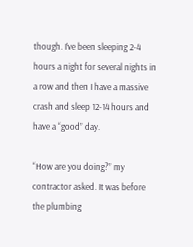though. I’ve been sleeping 2-4 hours a night for several nights in a row and then I have a massive crash and sleep 12-14 hours and have a “good” day.

“How are you doing?” my contractor asked. It was before the plumbing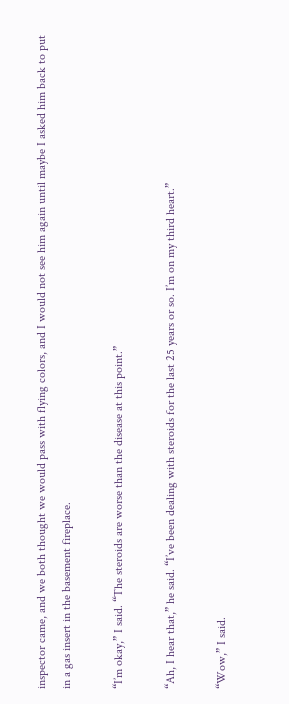inspector came, and we both thought we would pass with flying colors, and I would not see him again until maybe I asked him back to put in a gas insert in the basement fireplace.

“I’m okay,” I said. “The steroids are worse than the disease at this point.”

“Ah, I hear that,” he said. “I’ve been dealing with steroids for the last 25 years or so. I’m on my third heart.”

“Wow,” I said.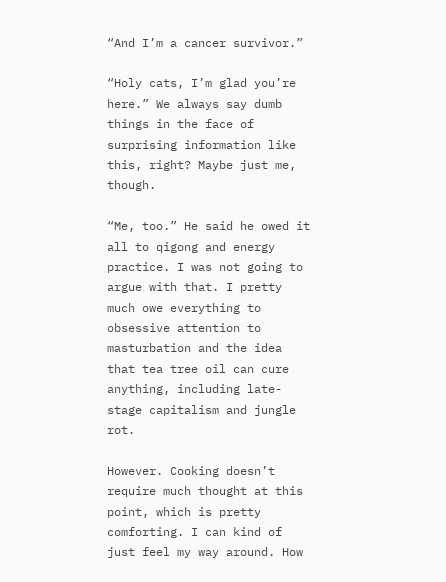“And I’m a cancer survivor.”

“Holy cats, I’m glad you’re here.” We always say dumb things in the face of surprising information like this, right? Maybe just me, though.

“Me, too.” He said he owed it all to qigong and energy practice. I was not going to argue with that. I pretty much owe everything to obsessive attention to masturbation and the idea that tea tree oil can cure anything, including late-stage capitalism and jungle rot.

However. Cooking doesn’t require much thought at this point, which is pretty comforting. I can kind of just feel my way around. How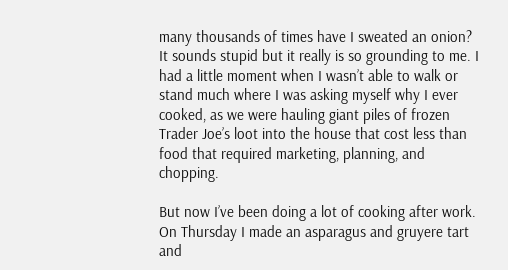many thousands of times have I sweated an onion? It sounds stupid but it really is so grounding to me. I had a little moment when I wasn’t able to walk or stand much where I was asking myself why I ever cooked, as we were hauling giant piles of frozen Trader Joe’s loot into the house that cost less than food that required marketing, planning, and chopping.

But now I’ve been doing a lot of cooking after work. On Thursday I made an asparagus and gruyere tart and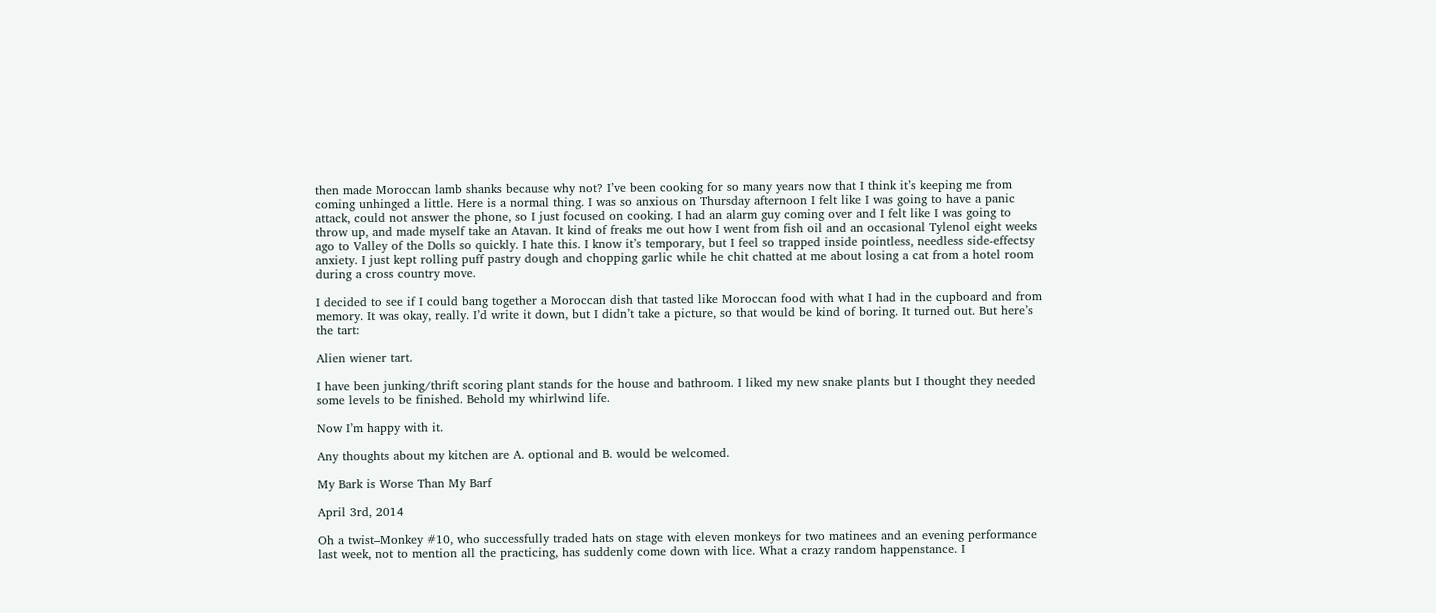then made Moroccan lamb shanks because why not? I’ve been cooking for so many years now that I think it’s keeping me from coming unhinged a little. Here is a normal thing. I was so anxious on Thursday afternoon I felt like I was going to have a panic attack, could not answer the phone, so I just focused on cooking. I had an alarm guy coming over and I felt like I was going to throw up, and made myself take an Atavan. It kind of freaks me out how I went from fish oil and an occasional Tylenol eight weeks ago to Valley of the Dolls so quickly. I hate this. I know it’s temporary, but I feel so trapped inside pointless, needless side-effectsy anxiety. I just kept rolling puff pastry dough and chopping garlic while he chit chatted at me about losing a cat from a hotel room during a cross country move.

I decided to see if I could bang together a Moroccan dish that tasted like Moroccan food with what I had in the cupboard and from memory. It was okay, really. I’d write it down, but I didn’t take a picture, so that would be kind of boring. It turned out. But here’s the tart:

Alien wiener tart.

I have been junking/thrift scoring plant stands for the house and bathroom. I liked my new snake plants but I thought they needed some levels to be finished. Behold my whirlwind life.

Now I’m happy with it.

Any thoughts about my kitchen are A. optional and B. would be welcomed.

My Bark is Worse Than My Barf

April 3rd, 2014

Oh a twist–Monkey #10, who successfully traded hats on stage with eleven monkeys for two matinees and an evening performance last week, not to mention all the practicing, has suddenly come down with lice. What a crazy random happenstance. I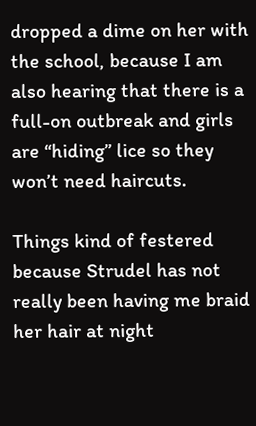dropped a dime on her with the school, because I am also hearing that there is a full-on outbreak and girls are “hiding” lice so they won’t need haircuts.

Things kind of festered because Strudel has not really been having me braid her hair at night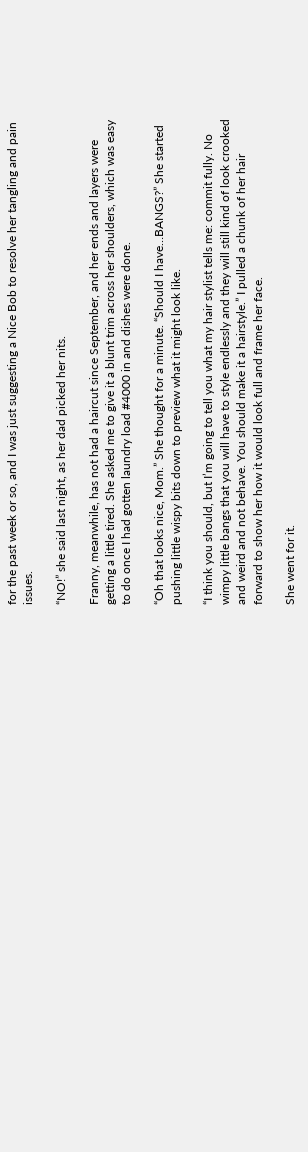for the past week or so, and I was just suggesting a Nice Bob to resolve her tangling and pain issues.

“NO!” she said last night, as her dad picked her nits.

Franny, meanwhile, has not had a haircut since September, and her ends and layers were getting a little tired. She asked me to give it a blunt trim across her shoulders, which was easy to do once I had gotten laundry load #4000 in and dishes were done.

“Oh that looks nice, Mom.” She thought for a minute. “Should I have…BANGS?” She started pushing little wispy bits down to preview what it might look like.

“I think you should, but I’m going to tell you what my hair stylist tells me: commit fully. No wimpy little bangs that you will have to style endlessly and they will still kind of look crooked and weird and not behave. You should make it a hairstyle.” I pulled a chunk of her hair forward to show her how it would look full and frame her face.

She went for it.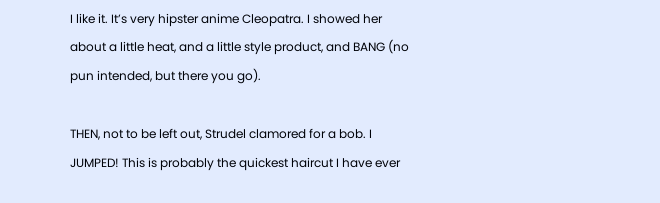I like it. It’s very hipster anime Cleopatra. I showed her about a little heat, and a little style product, and BANG (no pun intended, but there you go).

THEN, not to be left out, Strudel clamored for a bob. I JUMPED! This is probably the quickest haircut I have ever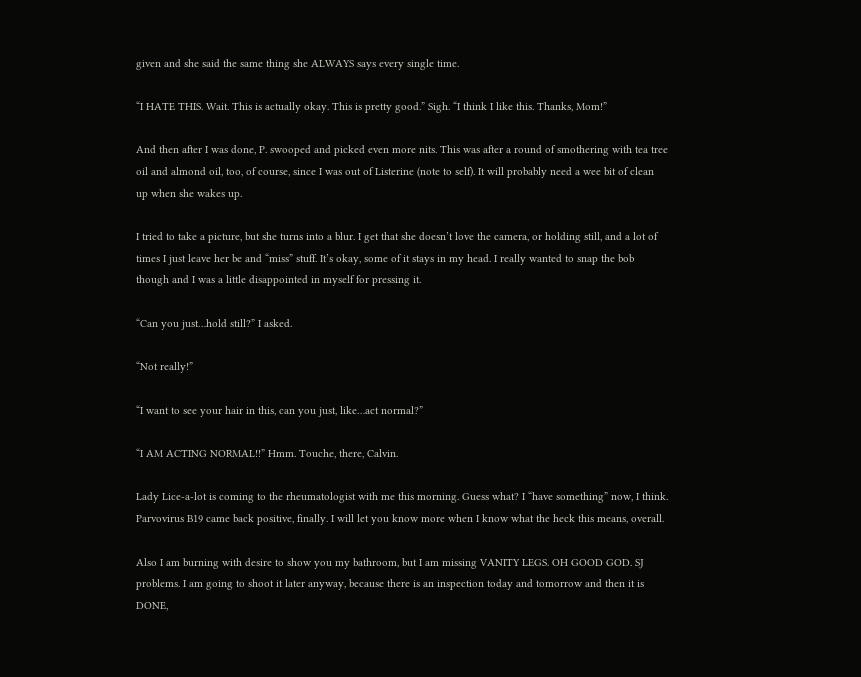given and she said the same thing she ALWAYS says every single time.

“I HATE THIS. Wait. This is actually okay. This is pretty good.” Sigh. “I think I like this. Thanks, Mom!”

And then after I was done, P. swooped and picked even more nits. This was after a round of smothering with tea tree oil and almond oil, too, of course, since I was out of Listerine (note to self). It will probably need a wee bit of clean up when she wakes up.

I tried to take a picture, but she turns into a blur. I get that she doesn’t love the camera, or holding still, and a lot of times I just leave her be and “miss” stuff. It’s okay, some of it stays in my head. I really wanted to snap the bob though and I was a little disappointed in myself for pressing it.

“Can you just…hold still?” I asked.

“Not really!”

“I want to see your hair in this, can you just, like…act normal?”

“I AM ACTING NORMAL!!” Hmm. Touche, there, Calvin.

Lady Lice-a-lot is coming to the rheumatologist with me this morning. Guess what? I “have something” now, I think. Parvovirus B19 came back positive, finally. I will let you know more when I know what the heck this means, overall.

Also I am burning with desire to show you my bathroom, but I am missing VANITY LEGS. OH GOOD GOD. SJ problems. I am going to shoot it later anyway, because there is an inspection today and tomorrow and then it is DONE,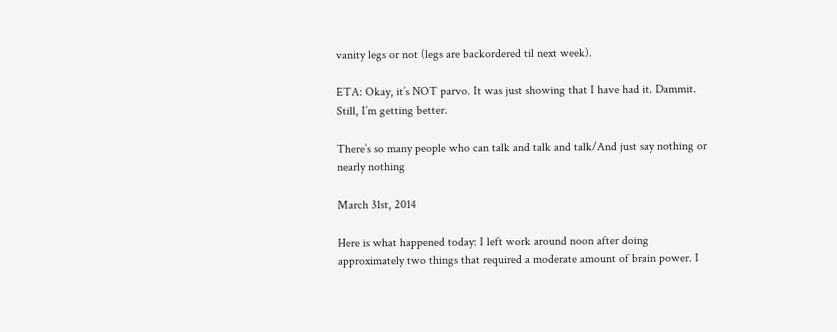vanity legs or not (legs are backordered til next week).

ETA: Okay, it’s NOT parvo. It was just showing that I have had it. Dammit. Still, I’m getting better.

There’s so many people who can talk and talk and talk/And just say nothing or nearly nothing

March 31st, 2014

Here is what happened today: I left work around noon after doing approximately two things that required a moderate amount of brain power. I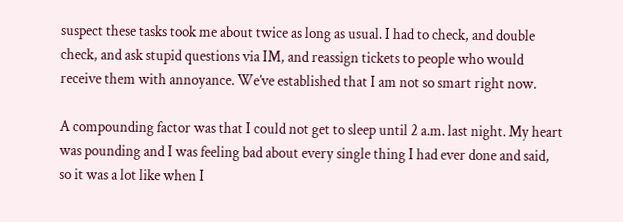suspect these tasks took me about twice as long as usual. I had to check, and double check, and ask stupid questions via IM, and reassign tickets to people who would receive them with annoyance. We’ve established that I am not so smart right now.

A compounding factor was that I could not get to sleep until 2 a.m. last night. My heart was pounding and I was feeling bad about every single thing I had ever done and said, so it was a lot like when I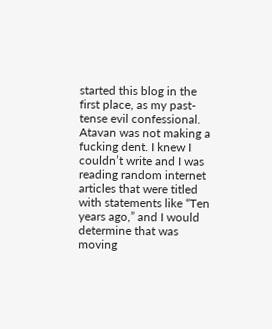started this blog in the first place, as my past-tense evil confessional. Atavan was not making a fucking dent. I knew I couldn’t write and I was reading random internet articles that were titled with statements like “Ten years ago,” and I would determine that was moving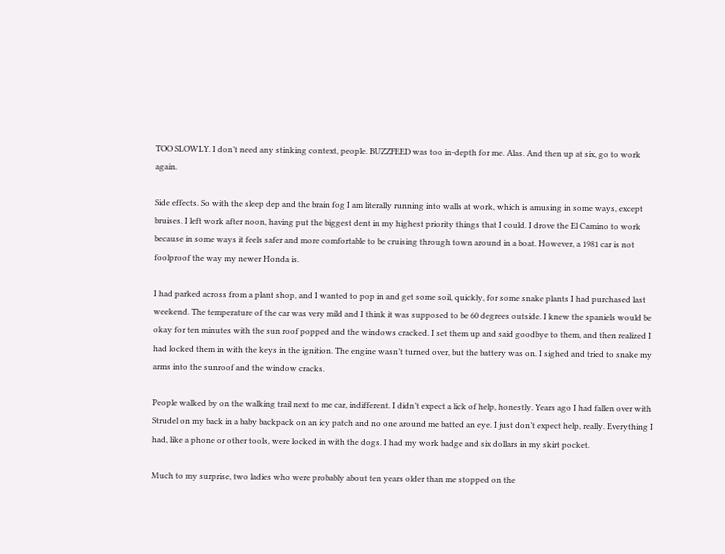TOO SLOWLY. I don’t need any stinking context, people. BUZZFEED was too in-depth for me. Alas. And then up at six, go to work again.

Side effects. So with the sleep dep and the brain fog I am literally running into walls at work, which is amusing in some ways, except bruises. I left work after noon, having put the biggest dent in my highest priority things that I could. I drove the El Camino to work because in some ways it feels safer and more comfortable to be cruising through town around in a boat. However, a 1981 car is not foolproof the way my newer Honda is.

I had parked across from a plant shop, and I wanted to pop in and get some soil, quickly, for some snake plants I had purchased last weekend. The temperature of the car was very mild and I think it was supposed to be 60 degrees outside. I knew the spaniels would be okay for ten minutes with the sun roof popped and the windows cracked. I set them up and said goodbye to them, and then realized I had locked them in with the keys in the ignition. The engine wasn’t turned over, but the battery was on. I sighed and tried to snake my arms into the sunroof and the window cracks.

People walked by on the walking trail next to me car, indifferent. I didn’t expect a lick of help, honestly. Years ago I had fallen over with Strudel on my back in a baby backpack on an icy patch and no one around me batted an eye. I just don’t expect help, really. Everything I had, like a phone or other tools, were locked in with the dogs. I had my work badge and six dollars in my skirt pocket.

Much to my surprise, two ladies who were probably about ten years older than me stopped on the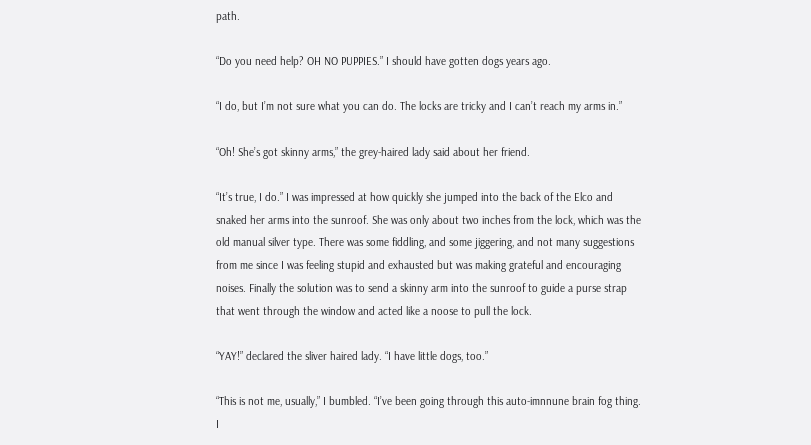path.

“Do you need help? OH NO PUPPIES.” I should have gotten dogs years ago.

“I do, but I’m not sure what you can do. The locks are tricky and I can’t reach my arms in.”

“Oh! She’s got skinny arms,” the grey-haired lady said about her friend.

“It’s true, I do.” I was impressed at how quickly she jumped into the back of the Elco and snaked her arms into the sunroof. She was only about two inches from the lock, which was the old manual silver type. There was some fiddling, and some jiggering, and not many suggestions from me since I was feeling stupid and exhausted but was making grateful and encouraging noises. Finally the solution was to send a skinny arm into the sunroof to guide a purse strap that went through the window and acted like a noose to pull the lock.

“YAY!” declared the sliver haired lady. “I have little dogs, too.”

“This is not me, usually,” I bumbled. “I’ve been going through this auto-imnnune brain fog thing. I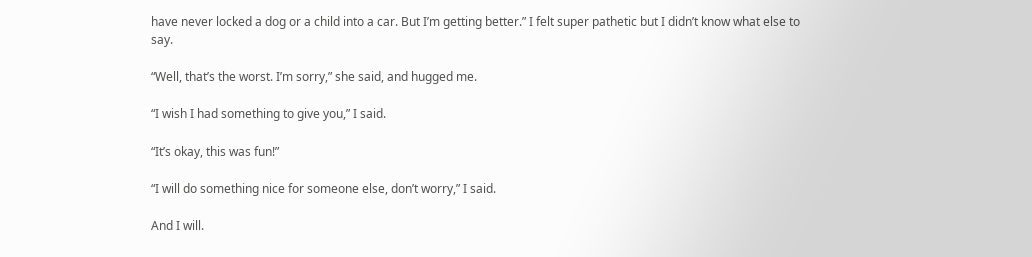have never locked a dog or a child into a car. But I’m getting better.” I felt super pathetic but I didn’t know what else to say.

“Well, that’s the worst. I’m sorry,” she said, and hugged me.

“I wish I had something to give you,” I said.

“It’s okay, this was fun!”

“I will do something nice for someone else, don’t worry,” I said.

And I will.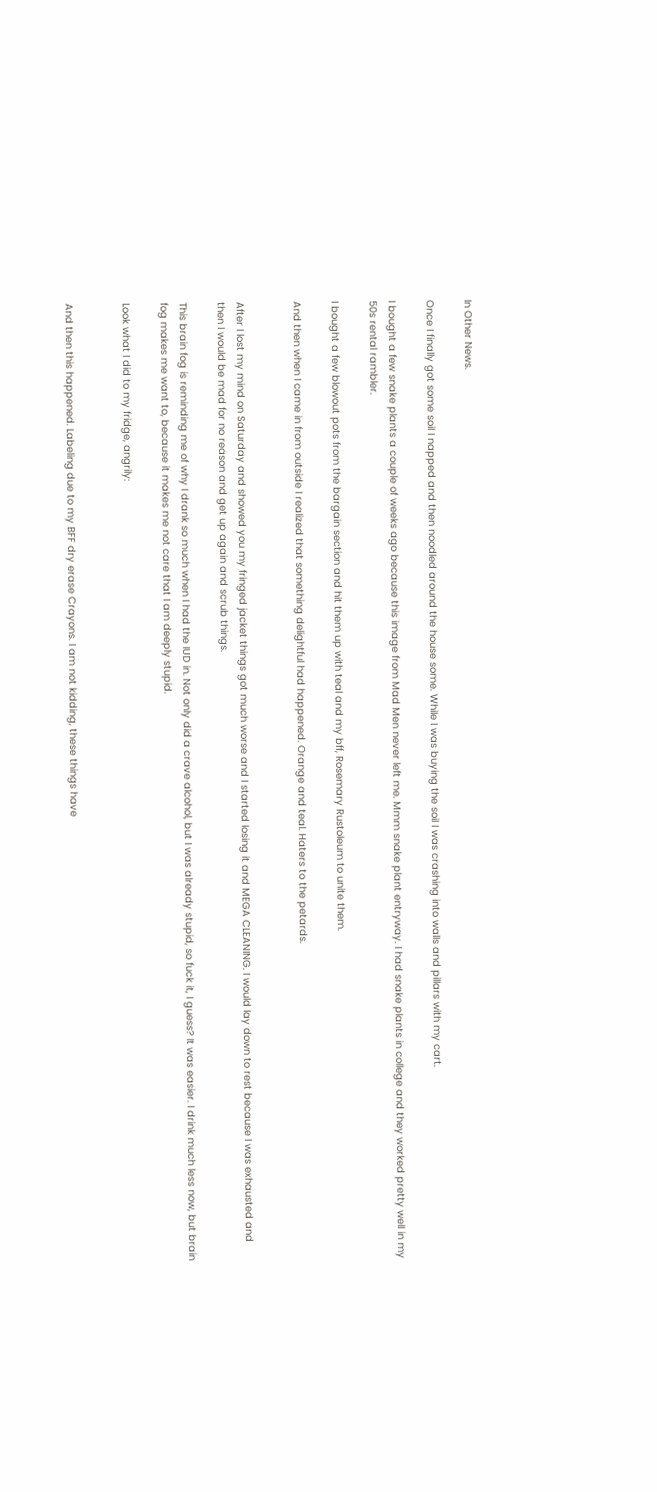In Other News.

Once I finally got some soil I napped and then noodled around the house some. While I was buying the soil I was crashing into walls and pillars with my cart.

I bought a few snake plants a couple of weeks ago because this image from Mad Men never left me. Mmm snake plant entryway. I had snake plants in college and they worked pretty well in my 50s rental rambler.

I bought a few blowout pots from the bargain section and hit them up with teal and my bff, Rosemary Rustoleum to unite them.

And then when I came in from outside I realized that something delightful had happened. Orange and teal. Haters to the petards.


After I lost my mind on Saturday and showed you my fringed jacket things got much worse and I started losing it and MEGA CLEANING. I would lay down to rest because I was exhausted and then I would be mad for no reason and get up again and scrub things.

This brain fog is reminding me of why I drank so much when I had the IUD in. Not only did a crave alcohol, but I was already stupid, so fuck it, I guess? It was easier. I drink much less now, but brain fog makes me want to, because it makes me not care that I am deeply stupid.

Look what I did to my fridge, angrily:


And then this happened. Labeling due to my BFF dry erase Crayons. I am not kidding, these things have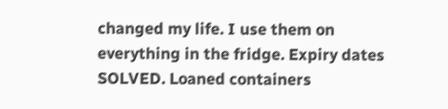changed my life. I use them on everything in the fridge. Expiry dates SOLVED. Loaned containers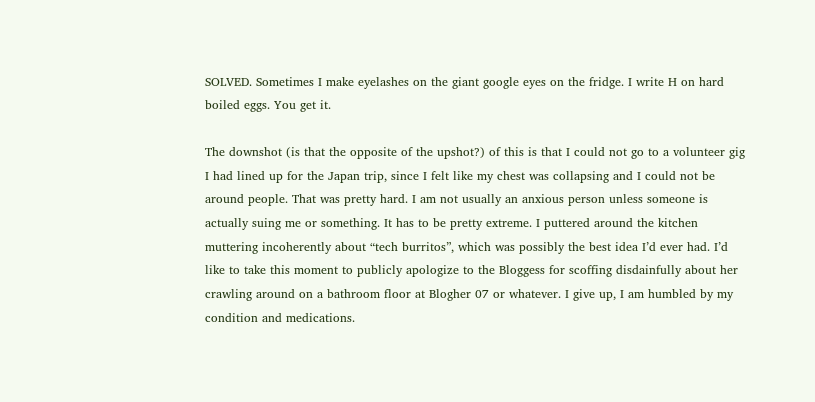SOLVED. Sometimes I make eyelashes on the giant google eyes on the fridge. I write H on hard boiled eggs. You get it.

The downshot (is that the opposite of the upshot?) of this is that I could not go to a volunteer gig I had lined up for the Japan trip, since I felt like my chest was collapsing and I could not be around people. That was pretty hard. I am not usually an anxious person unless someone is actually suing me or something. It has to be pretty extreme. I puttered around the kitchen muttering incoherently about “tech burritos”, which was possibly the best idea I’d ever had. I’d like to take this moment to publicly apologize to the Bloggess for scoffing disdainfully about her crawling around on a bathroom floor at Blogher 07 or whatever. I give up, I am humbled by my condition and medications.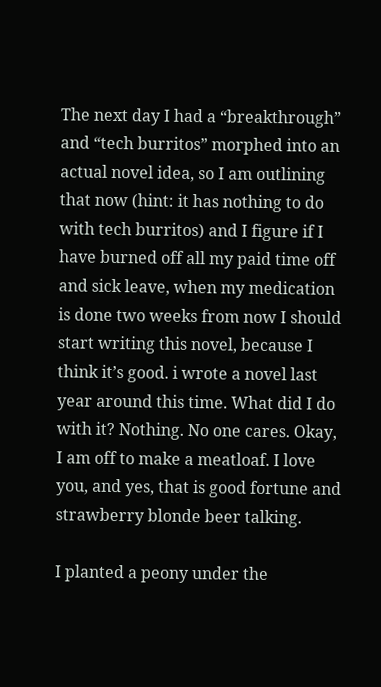The next day I had a “breakthrough” and “tech burritos” morphed into an actual novel idea, so I am outlining that now (hint: it has nothing to do with tech burritos) and I figure if I have burned off all my paid time off and sick leave, when my medication is done two weeks from now I should start writing this novel, because I think it’s good. i wrote a novel last year around this time. What did I do with it? Nothing. No one cares. Okay, I am off to make a meatloaf. I love you, and yes, that is good fortune and strawberry blonde beer talking.

I planted a peony under the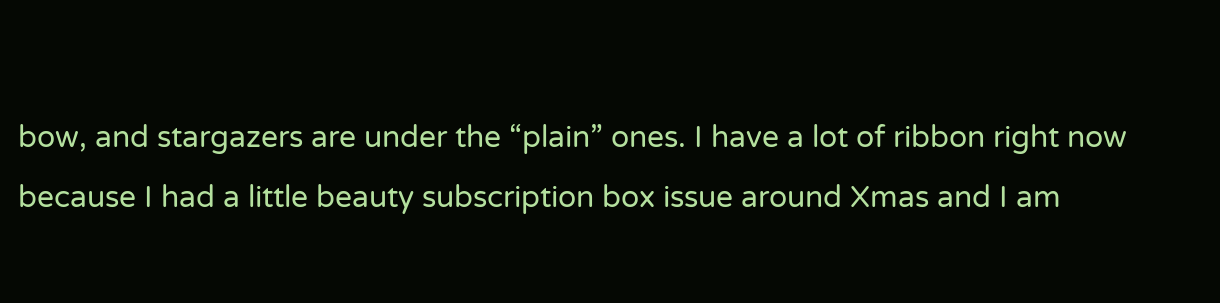bow, and stargazers are under the “plain” ones. I have a lot of ribbon right now because I had a little beauty subscription box issue around Xmas and I am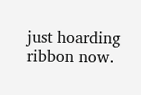just hoarding ribbon now.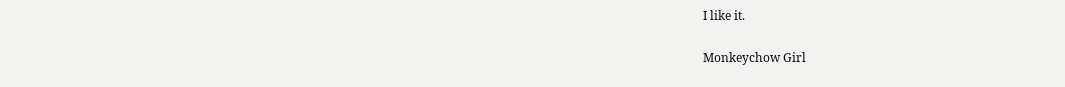I like it.

Monkeychow Girl